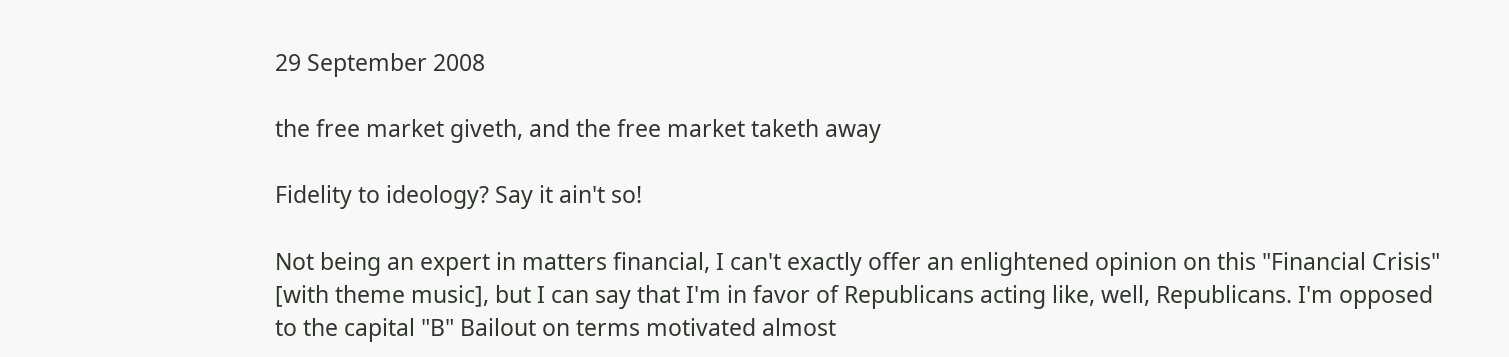29 September 2008

the free market giveth, and the free market taketh away

Fidelity to ideology? Say it ain't so!

Not being an expert in matters financial, I can't exactly offer an enlightened opinion on this "Financial Crisis" [with theme music], but I can say that I'm in favor of Republicans acting like, well, Republicans. I'm opposed to the capital "B" Bailout on terms motivated almost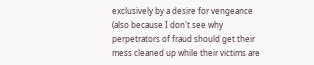exclusively by a desire for vengeance (also because I don't see why perpetrators of fraud should get their mess cleaned up while their victims are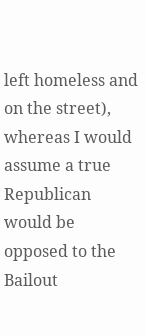left homeless and on the street), whereas I would assume a true Republican would be opposed to the Bailout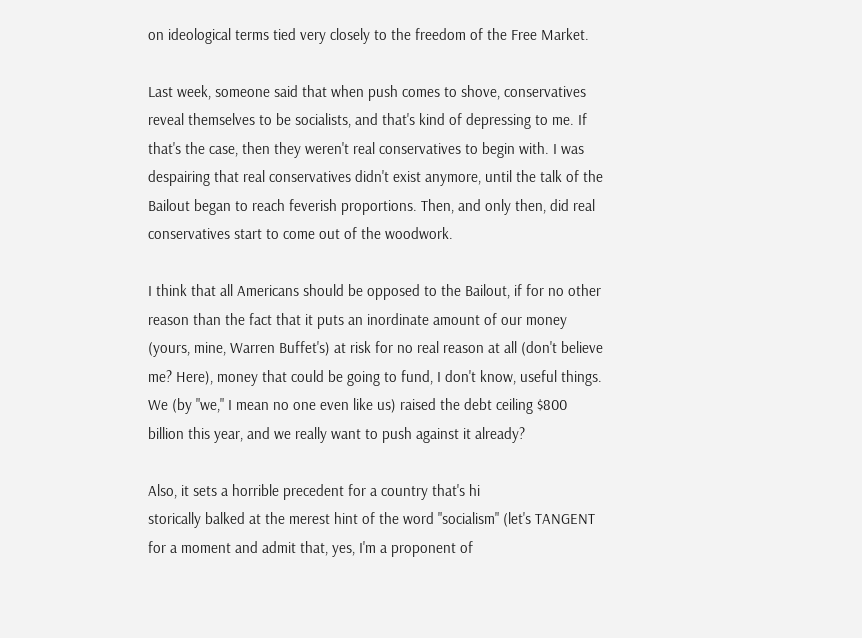on ideological terms tied very closely to the freedom of the Free Market.

Last week, someone said that when push comes to shove, conservatives reveal themselves to be socialists, and that's kind of depressing to me. If that's the case, then they weren't real conservatives to begin with. I was despairing that real conservatives didn't exist anymore, until the talk of the Bailout began to reach feverish proportions. Then, and only then, did real conservatives start to come out of the woodwork.

I think that all Americans should be opposed to the Bailout, if for no other reason than the fact that it puts an inordinate amount of our money (yours, mine, Warren Buffet's) at risk for no real reason at all (don't believe
me? Here), money that could be going to fund, I don't know, useful things. We (by "we," I mean no one even like us) raised the debt ceiling $800 billion this year, and we really want to push against it already?

Also, it sets a horrible precedent for a country that's hi
storically balked at the merest hint of the word "socialism" (let's TANGENT for a moment and admit that, yes, I'm a proponent of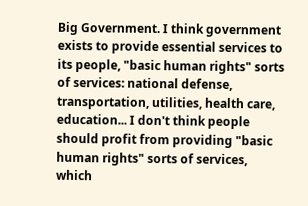Big Government. I think government exists to provide essential services to its people, "basic human rights" sorts of services: national defense, transportation, utilities, health care, education... I don't think people should profit from providing "basic human rights" sorts of services, which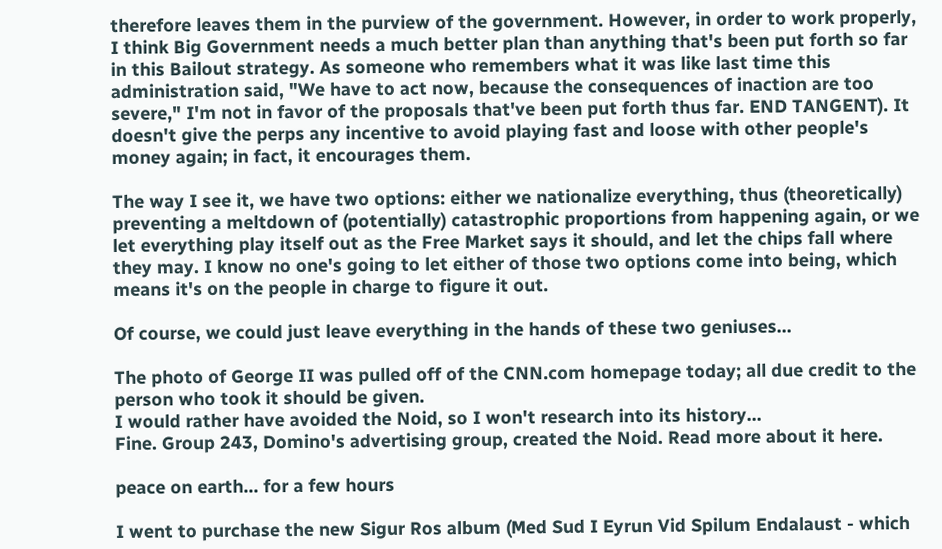therefore leaves them in the purview of the government. However, in order to work properly, I think Big Government needs a much better plan than anything that's been put forth so far in this Bailout strategy. As someone who remembers what it was like last time this administration said, "We have to act now, because the consequences of inaction are too severe," I'm not in favor of the proposals that've been put forth thus far. END TANGENT). It doesn't give the perps any incentive to avoid playing fast and loose with other people's money again; in fact, it encourages them.

The way I see it, we have two options: either we nationalize everything, thus (theoretically) preventing a meltdown of (potentially) catastrophic proportions from happening again, or we let everything play itself out as the Free Market says it should, and let the chips fall where they may. I know no one's going to let either of those two options come into being, which means it's on the people in charge to figure it out.

Of course, we could just leave everything in the hands of these two geniuses...

The photo of George II was pulled off of the CNN.com homepage today; all due credit to the person who took it should be given.
I would rather have avoided the Noid, so I won't research into its history...
Fine. Group 243, Domino's advertising group, created the Noid. Read more about it here.

peace on earth... for a few hours

I went to purchase the new Sigur Ros album (Med Sud I Eyrun Vid Spilum Endalaust - which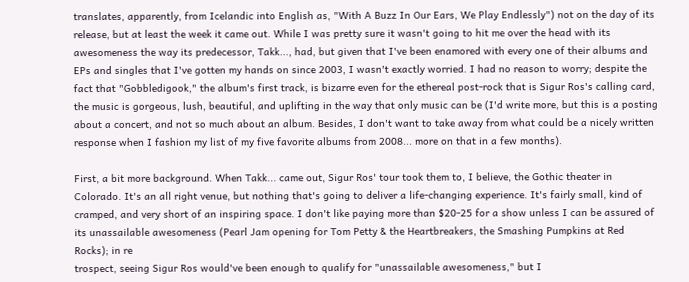translates, apparently, from Icelandic into English as, "With A Buzz In Our Ears, We Play Endlessly") not on the day of its release, but at least the week it came out. While I was pretty sure it wasn't going to hit me over the head with its awesomeness the way its predecessor, Takk..., had, but given that I've been enamored with every one of their albums and EPs and singles that I've gotten my hands on since 2003, I wasn't exactly worried. I had no reason to worry; despite the fact that "Gobbledigook," the album's first track, is bizarre even for the ethereal post-rock that is Sigur Ros's calling card, the music is gorgeous, lush, beautiful, and uplifting in the way that only music can be (I'd write more, but this is a posting about a concert, and not so much about an album. Besides, I don't want to take away from what could be a nicely written response when I fashion my list of my five favorite albums from 2008... more on that in a few months).

First, a bit more background. When Takk... came out, Sigur Ros' tour took them to, I believe, the Gothic theater in Colorado. It's an all right venue, but nothing that's going to deliver a life-changing experience. It's fairly small, kind of cramped, and very short of an inspiring space. I don't like paying more than $20-25 for a show unless I can be assured of its unassailable awesomeness (Pearl Jam opening for Tom Petty & the Heartbreakers, the Smashing Pumpkins at Red Rocks); in re
trospect, seeing Sigur Ros would've been enough to qualify for "unassailable awesomeness," but I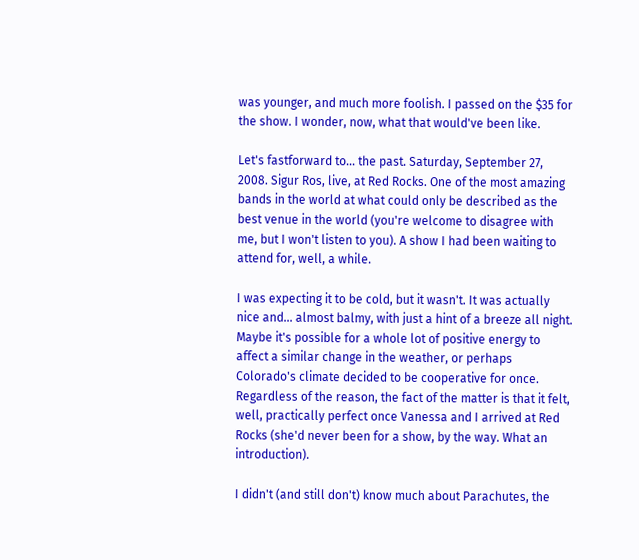was younger, and much more foolish. I passed on the $35 for the show. I wonder, now, what that would've been like.

Let's fastforward to... the past. Saturday, September 27, 2008. Sigur Ros, live, at Red Rocks. One of the most amazing bands in the world at what could only be described as the best venue in the world (you're welcome to disagree with me, but I won't listen to you). A show I had been waiting to attend for, well, a while.

I was expecting it to be cold, but it wasn't. It was actually nice and... almost balmy, with just a hint of a breeze all night. Maybe it's possible for a whole lot of positive energy to affect a similar change in the weather, or perhaps Colorado's climate decided to be cooperative for once. Regardless of the reason, the fact of the matter is that it felt, well, practically perfect once Vanessa and I arrived at Red Rocks (she'd never been for a show, by the way. What an introduction).

I didn't (and still don't) know much about Parachutes, the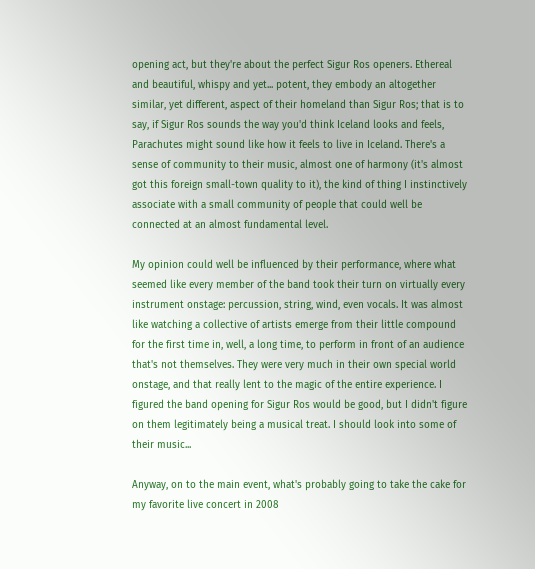opening act, but they're about the perfect Sigur Ros openers. Ethereal and beautiful, whispy and yet... potent, they embody an altogether similar, yet different, aspect of their homeland than Sigur Ros; that is to say, if Sigur Ros sounds the way you'd think Iceland looks and feels, Parachutes might sound like how it feels to live in Iceland. There's a sense of community to their music, almost one of harmony (it's almost got this foreign small-town quality to it), the kind of thing I instinctively associate with a small community of people that could well be connected at an almost fundamental level.

My opinion could well be influenced by their performance, where what seemed like every member of the band took their turn on virtually every instrument onstage: percussion, string, wind, even vocals. It was almost like watching a collective of artists emerge from their little compound for the first time in, well, a long time, to perform in front of an audience that's not themselves. They were very much in their own special world onstage, and that really lent to the magic of the entire experience. I figured the band opening for Sigur Ros would be good, but I didn't figure on them legitimately being a musical treat. I should look into some of their music...

Anyway, on to the main event, what's probably going to take the cake for my favorite live concert in 2008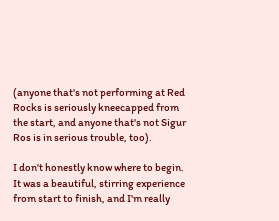(anyone that's not performing at Red Rocks is seriously kneecapped from the start, and anyone that's not Sigur Ros is in serious trouble, too).

I don't honestly know where to begin. It was a beautiful, stirring experience from start to finish, and I'm really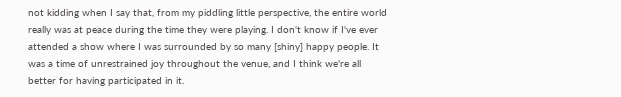not kidding when I say that, from my piddling little perspective, the entire world really was at peace during the time they were playing. I don't know if I've ever attended a show where I was surrounded by so many [shiny] happy people. It was a time of unrestrained joy throughout the venue, and I think we're all better for having participated in it.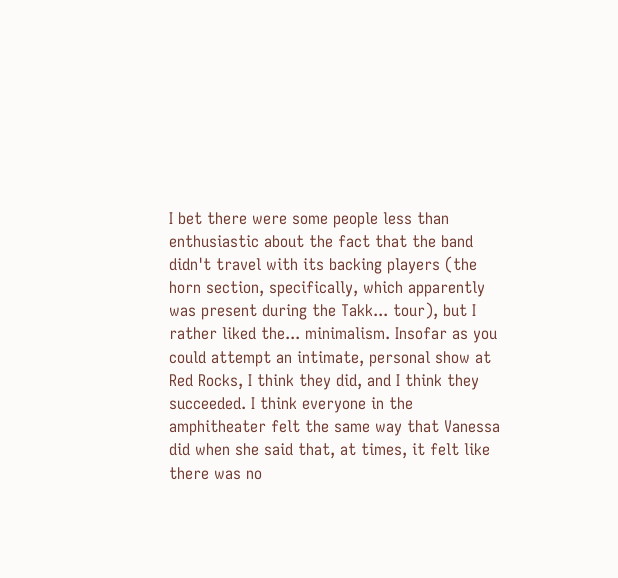I bet there were some people less than enthusiastic about the fact that the band didn't travel with its backing players (the horn section, specifically, which apparently was present during the Takk... tour), but I rather liked the... minimalism. Insofar as you could attempt an intimate, personal show at Red Rocks, I think they did, and I think they succeeded. I think everyone in the amphitheater felt the same way that Vanessa did when she said that, at times, it felt like there was no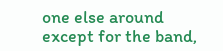one else around except for the band,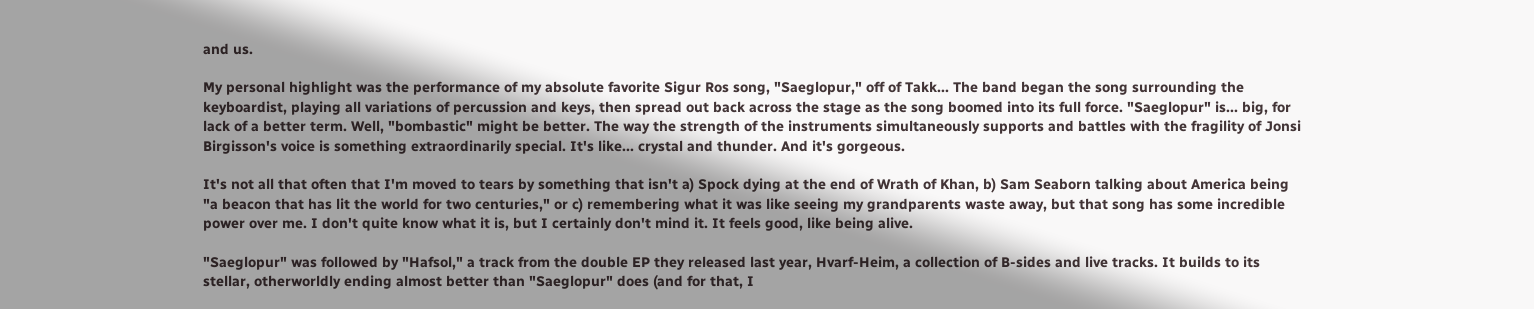and us.

My personal highlight was the performance of my absolute favorite Sigur Ros song, "Saeglopur," off of Takk... The band began the song surrounding the keyboardist, playing all variations of percussion and keys, then spread out back across the stage as the song boomed into its full force. "Saeglopur" is... big, for lack of a better term. Well, "bombastic" might be better. The way the strength of the instruments simultaneously supports and battles with the fragility of Jonsi Birgisson's voice is something extraordinarily special. It's like... crystal and thunder. And it's gorgeous.

It's not all that often that I'm moved to tears by something that isn't a) Spock dying at the end of Wrath of Khan, b) Sam Seaborn talking about America being "a beacon that has lit the world for two centuries," or c) remembering what it was like seeing my grandparents waste away, but that song has some incredible power over me. I don't quite know what it is, but I certainly don't mind it. It feels good, like being alive.

"Saeglopur" was followed by "Hafsol," a track from the double EP they released last year, Hvarf-Heim, a collection of B-sides and live tracks. It builds to its stellar, otherworldly ending almost better than "Saeglopur" does (and for that, I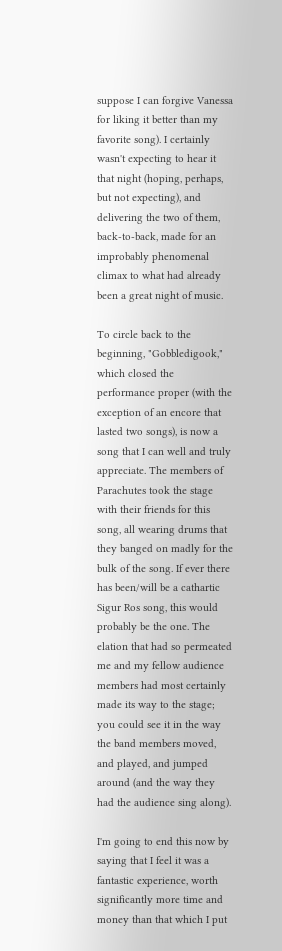suppose I can forgive Vanessa for liking it better than my favorite song). I certainly wasn't expecting to hear it that night (hoping, perhaps, but not expecting), and delivering the two of them, back-to-back, made for an improbably phenomenal climax to what had already been a great night of music.

To circle back to the beginning, "Gobbledigook," which closed the performance proper (with the exception of an encore that lasted two songs), is now a song that I can well and truly appreciate. The members of Parachutes took the stage with their friends for this song, all wearing drums that they banged on madly for the bulk of the song. If ever there has been/will be a cathartic Sigur Ros song, this would probably be the one. The elation that had so permeated me and my fellow audience members had most certainly made its way to the stage; you could see it in the way the band members moved, and played, and jumped around (and the way they had the audience sing along).

I'm going to end this now by saying that I feel it was a fantastic experience, worth significantly more time and money than that which I put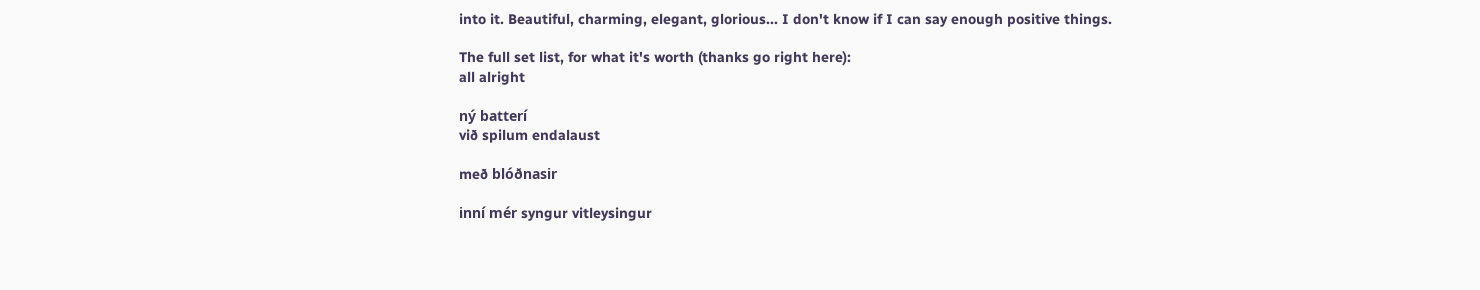into it. Beautiful, charming, elegant, glorious... I don't know if I can say enough positive things.

The full set list, for what it's worth (thanks go right here):
all alright

ný batterí
við spilum endalaust

með blóðnasir

inní mér syngur vitleysingur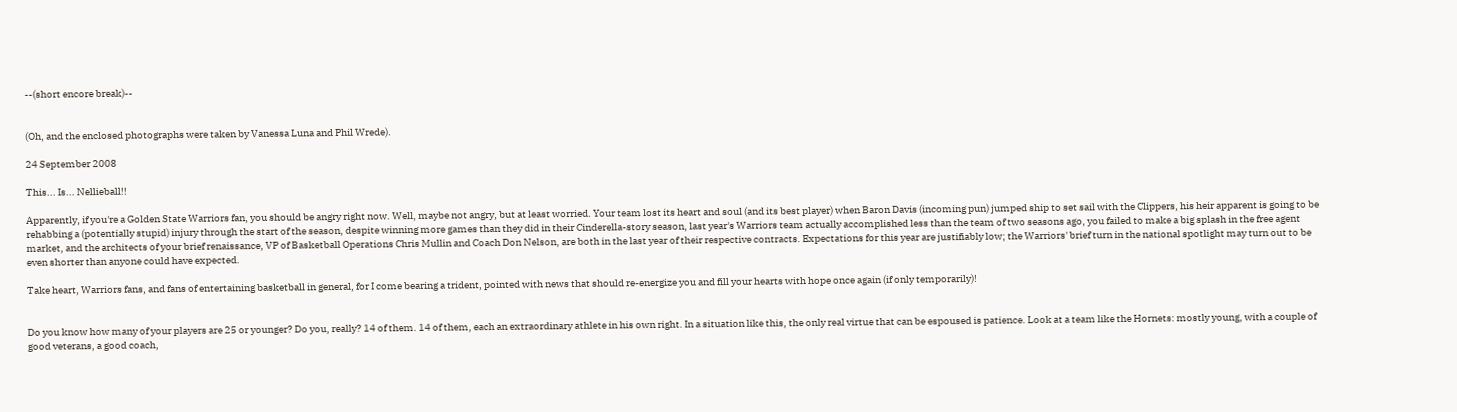--(short encore break)--


(Oh, and the enclosed photographs were taken by Vanessa Luna and Phil Wrede).

24 September 2008

This... Is... Nellieball!!

Apparently, if you're a Golden State Warriors fan, you should be angry right now. Well, maybe not angry, but at least worried. Your team lost its heart and soul (and its best player) when Baron Davis (incoming pun) jumped ship to set sail with the Clippers, his heir apparent is going to be rehabbing a (potentially stupid) injury through the start of the season, despite winning more games than they did in their Cinderella-story season, last year's Warriors team actually accomplished less than the team of two seasons ago, you failed to make a big splash in the free agent market, and the architects of your brief renaissance, VP of Basketball Operations Chris Mullin and Coach Don Nelson, are both in the last year of their respective contracts. Expectations for this year are justifiably low; the Warriors' brief turn in the national spotlight may turn out to be even shorter than anyone could have expected.

Take heart, Warriors fans, and fans of entertaining basketball in general, for I come bearing a trident, pointed with news that should re-energize you and fill your hearts with hope once again (if only temporarily)!


Do you know how many of your players are 25 or younger? Do you, really? 14 of them. 14 of them, each an extraordinary athlete in his own right. In a situation like this, the only real virtue that can be espoused is patience. Look at a team like the Hornets: mostly young, with a couple of good veterans, a good coach,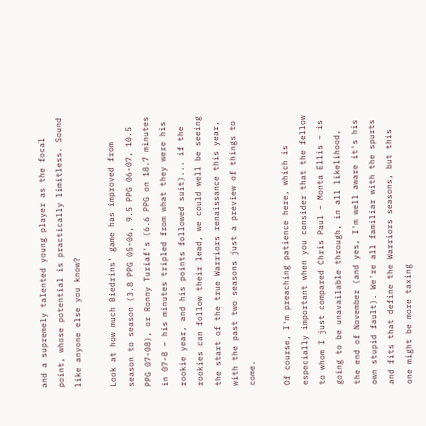and a supremely talented young player as the focal point, whose potential is practically limitless. Sound like anyone else you know?

Look at how much Biedrins' game has improved from season to season (3.8 PPG 05-06, 9.5 PPG 06-07, 10.5 PPG 07-08), or Ronny Turiaf's (6.6 PPG on 18.7 minutes in 07-8 – his minutes tripled from what they were his rookie year, and his points followed suit)... if the rookies can follow their lead, we could well be seeing the start of the true Warriors renaissance this year, with the past two seasons just a preview of things to come.

Of course, I'm preaching patience here, which is especially important when you consider that the fellow to whom I just compared Chris Paul – Monta Ellis – is going to be unavailable through, in all likelihood, the end of November (and yes, I'm well aware it's his own stupid fault). We're all familiar with the spurts and fits that define the Warriors seasons, but this one might be more taxing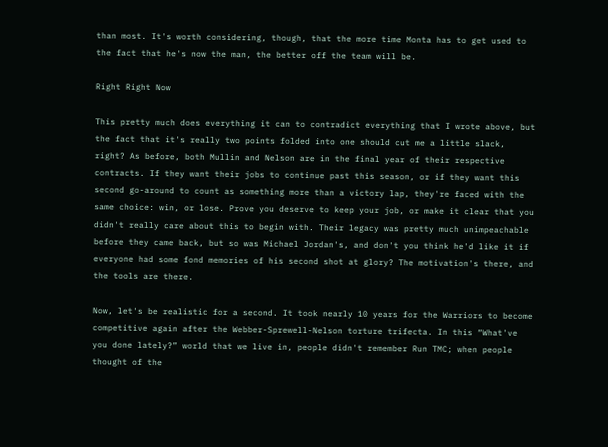than most. It's worth considering, though, that the more time Monta has to get used to the fact that he's now the man, the better off the team will be.

Right Right Now

This pretty much does everything it can to contradict everything that I wrote above, but the fact that it's really two points folded into one should cut me a little slack, right? As before, both Mullin and Nelson are in the final year of their respective contracts. If they want their jobs to continue past this season, or if they want this second go-around to count as something more than a victory lap, they're faced with the same choice: win, or lose. Prove you deserve to keep your job, or make it clear that you didn't really care about this to begin with. Their legacy was pretty much unimpeachable before they came back, but so was Michael Jordan's, and don't you think he'd like it if everyone had some fond memories of his second shot at glory? The motivation's there, and the tools are there.

Now, let's be realistic for a second. It took nearly 10 years for the Warriors to become competitive again after the Webber-Sprewell-Nelson torture trifecta. In this “What've you done lately?” world that we live in, people didn't remember Run TMC; when people thought of the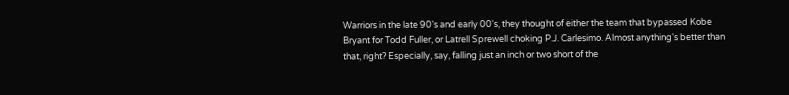Warriors in the late 90's and early 00's, they thought of either the team that bypassed Kobe Bryant for Todd Fuller, or Latrell Sprewell choking P.J. Carlesimo. Almost anything's better than that, right? Especially, say, falling just an inch or two short of the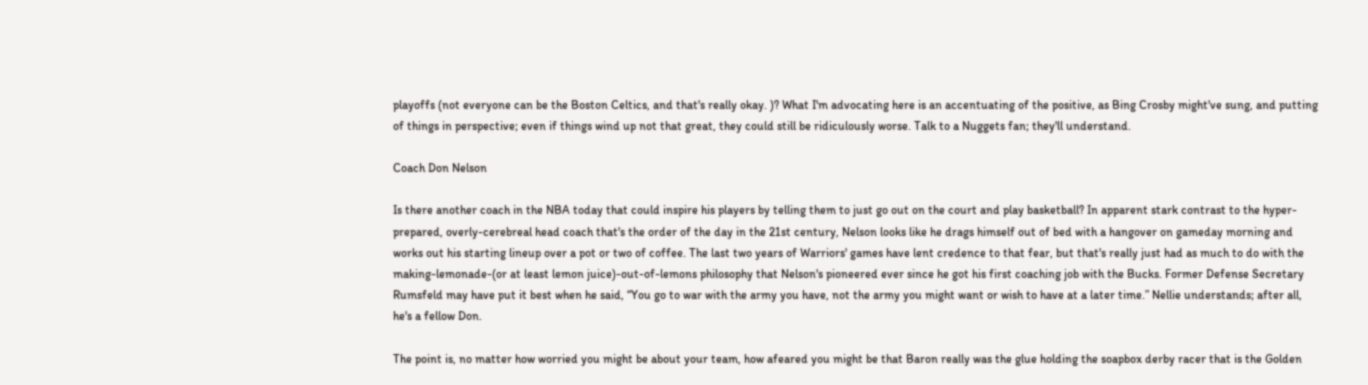playoffs (not everyone can be the Boston Celtics, and that's really okay. )? What I'm advocating here is an accentuating of the positive, as Bing Crosby might've sung, and putting of things in perspective; even if things wind up not that great, they could still be ridiculously worse. Talk to a Nuggets fan; they'll understand.

Coach Don Nelson

Is there another coach in the NBA today that could inspire his players by telling them to just go out on the court and play basketball? In apparent stark contrast to the hyper-prepared, overly-cerebreal head coach that's the order of the day in the 21st century, Nelson looks like he drags himself out of bed with a hangover on gameday morning and works out his starting lineup over a pot or two of coffee. The last two years of Warriors' games have lent credence to that fear, but that's really just had as much to do with the making-lemonade-(or at least lemon juice)-out-of-lemons philosophy that Nelson's pioneered ever since he got his first coaching job with the Bucks. Former Defense Secretary Rumsfeld may have put it best when he said, “You go to war with the army you have, not the army you might want or wish to have at a later time.” Nellie understands; after all, he's a fellow Don.

The point is, no matter how worried you might be about your team, how afeared you might be that Baron really was the glue holding the soapbox derby racer that is the Golden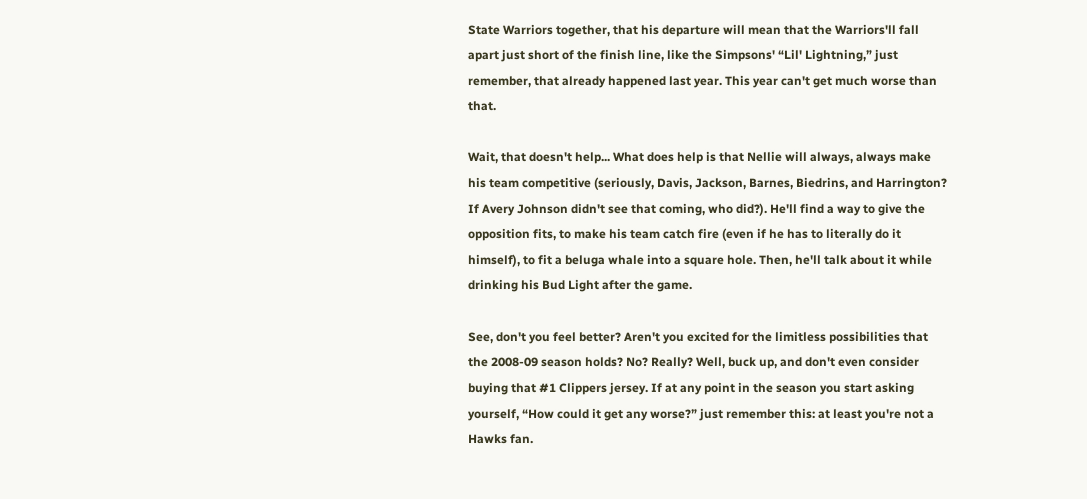State Warriors together, that his departure will mean that the Warriors'll fall apart just short of the finish line, like the Simpsons' “Lil' Lightning,” just remember, that already happened last year. This year can't get much worse than that.

Wait, that doesn't help... What does help is that Nellie will always, always make his team competitive (seriously, Davis, Jackson, Barnes, Biedrins, and Harrington? If Avery Johnson didn't see that coming, who did?). He'll find a way to give the opposition fits, to make his team catch fire (even if he has to literally do it himself), to fit a beluga whale into a square hole. Then, he'll talk about it while drinking his Bud Light after the game.

See, don't you feel better? Aren't you excited for the limitless possibilities that the 2008-09 season holds? No? Really? Well, buck up, and don't even consider buying that #1 Clippers jersey. If at any point in the season you start asking yourself, “How could it get any worse?” just remember this: at least you're not a Hawks fan.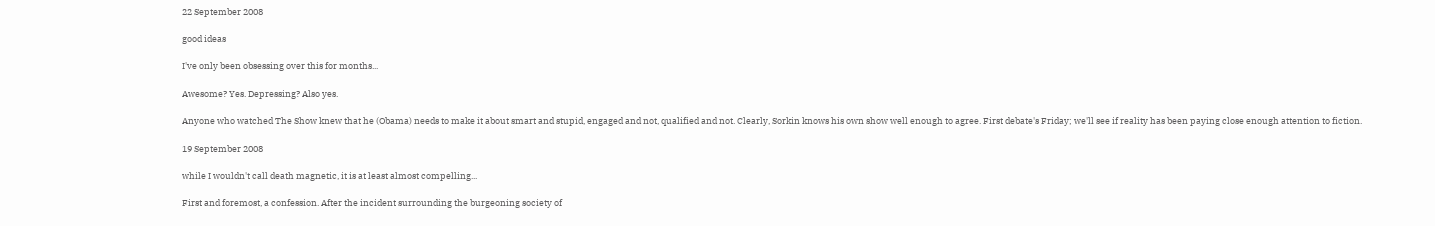22 September 2008

good ideas

I've only been obsessing over this for months...

Awesome? Yes. Depressing? Also yes.

Anyone who watched The Show knew that he (Obama) needs to make it about smart and stupid, engaged and not, qualified and not. Clearly, Sorkin knows his own show well enough to agree. First debate's Friday; we'll see if reality has been paying close enough attention to fiction.

19 September 2008

while I wouldn't call death magnetic, it is at least almost compelling...

First and foremost, a confession. After the incident surrounding the burgeoning society of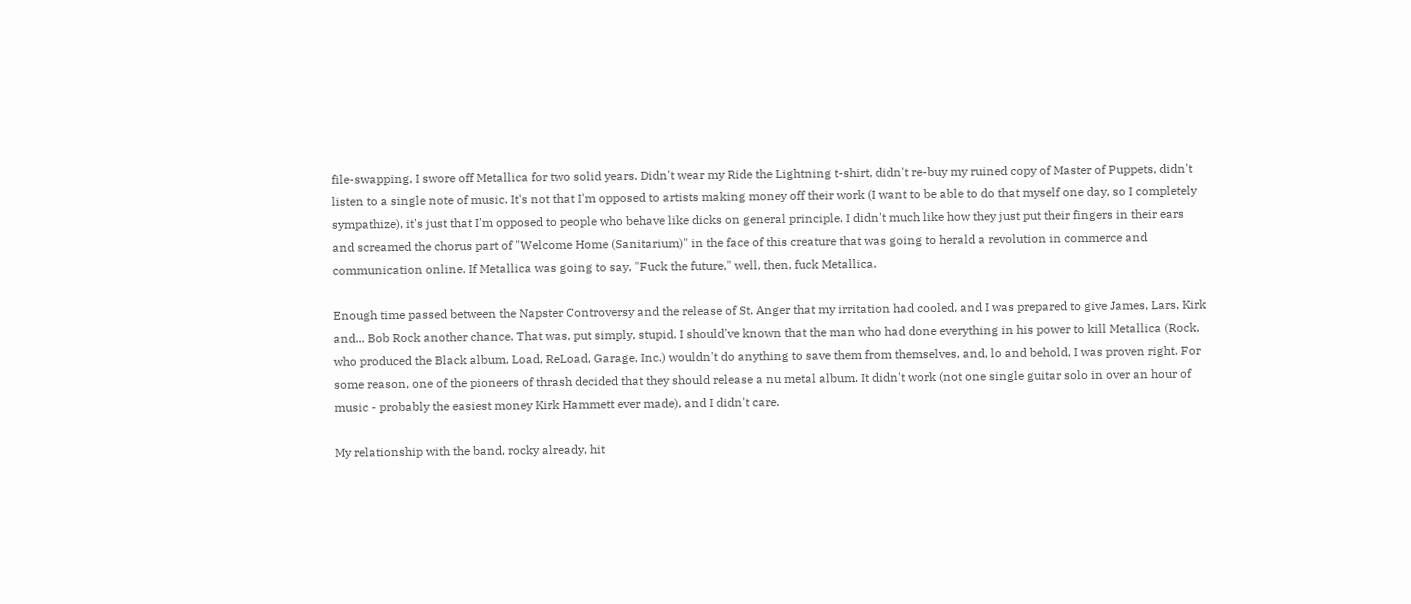file-swapping, I swore off Metallica for two solid years. Didn't wear my Ride the Lightning t-shirt, didn't re-buy my ruined copy of Master of Puppets, didn't listen to a single note of music. It's not that I'm opposed to artists making money off their work (I want to be able to do that myself one day, so I completely sympathize), it's just that I'm opposed to people who behave like dicks on general principle. I didn't much like how they just put their fingers in their ears and screamed the chorus part of "Welcome Home (Sanitarium)" in the face of this creature that was going to herald a revolution in commerce and communication online. If Metallica was going to say, "Fuck the future," well, then, fuck Metallica.

Enough time passed between the Napster Controversy and the release of St. Anger that my irritation had cooled, and I was prepared to give James, Lars, Kirk and... Bob Rock another chance. That was, put simply, stupid. I should've known that the man who had done everything in his power to kill Metallica (Rock, who produced the Black album, Load, ReLoad, Garage, Inc.) wouldn't do anything to save them from themselves, and, lo and behold, I was proven right. For some reason, one of the pioneers of thrash decided that they should release a nu metal album. It didn't work (not one single guitar solo in over an hour of music - probably the easiest money Kirk Hammett ever made), and I didn't care.

My relationship with the band, rocky already, hit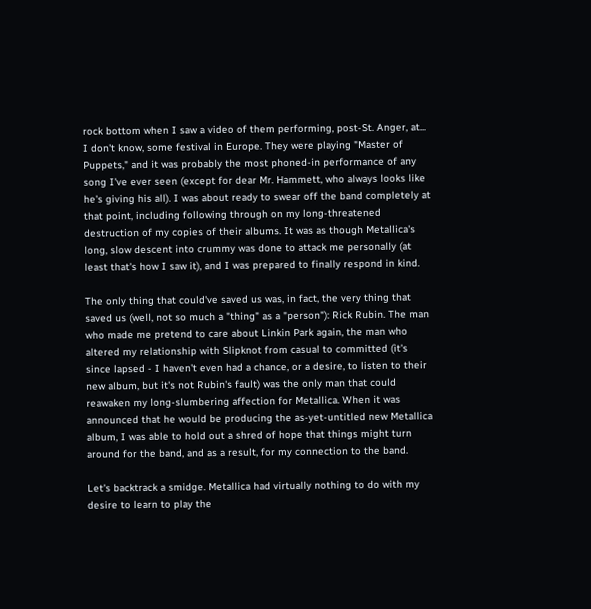rock bottom when I saw a video of them performing, post-St. Anger, at... I don't know, some festival in Europe. They were playing "Master of Puppets," and it was probably the most phoned-in performance of any song I've ever seen (except for dear Mr. Hammett, who always looks like he's giving his all). I was about ready to swear off the band completely at that point, including following through on my long-threatened destruction of my copies of their albums. It was as though Metallica's long, slow descent into crummy was done to attack me personally (at least that's how I saw it), and I was prepared to finally respond in kind.

The only thing that could've saved us was, in fact, the very thing that saved us (well, not so much a "thing" as a "person"): Rick Rubin. The man who made me pretend to care about Linkin Park again, the man who altered my relationship with Slipknot from casual to committed (it's since lapsed - I haven't even had a chance, or a desire, to listen to their new album, but it's not Rubin's fault) was the only man that could reawaken my long-slumbering affection for Metallica. When it was announced that he would be producing the as-yet-untitled new Metallica album, I was able to hold out a shred of hope that things might turn around for the band, and as a result, for my connection to the band.

Let's backtrack a smidge. Metallica had virtually nothing to do with my desire to learn to play the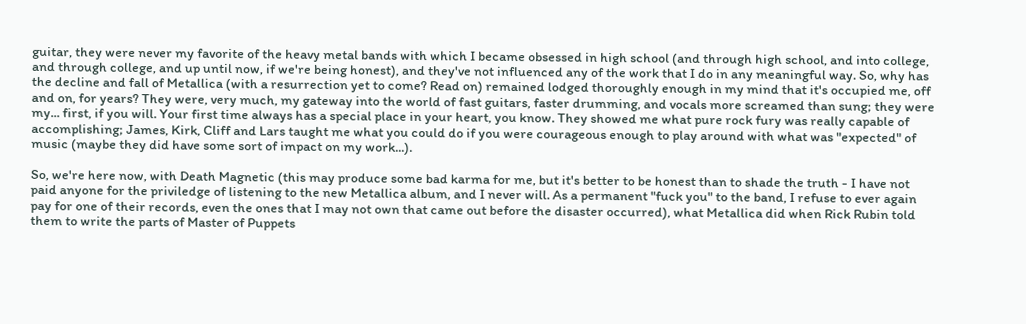guitar, they were never my favorite of the heavy metal bands with which I became obsessed in high school (and through high school, and into college, and through college, and up until now, if we're being honest), and they've not influenced any of the work that I do in any meaningful way. So, why has the decline and fall of Metallica (with a resurrection yet to come? Read on) remained lodged thoroughly enough in my mind that it's occupied me, off and on, for years? They were, very much, my gateway into the world of fast guitars, faster drumming, and vocals more screamed than sung; they were my... first, if you will. Your first time always has a special place in your heart, you know. They showed me what pure rock fury was really capable of accomplishing; James, Kirk, Cliff and Lars taught me what you could do if you were courageous enough to play around with what was "expected" of music (maybe they did have some sort of impact on my work...).

So, we're here now, with Death Magnetic (this may produce some bad karma for me, but it's better to be honest than to shade the truth - I have not paid anyone for the priviledge of listening to the new Metallica album, and I never will. As a permanent "fuck you" to the band, I refuse to ever again pay for one of their records, even the ones that I may not own that came out before the disaster occurred), what Metallica did when Rick Rubin told them to write the parts of Master of Puppets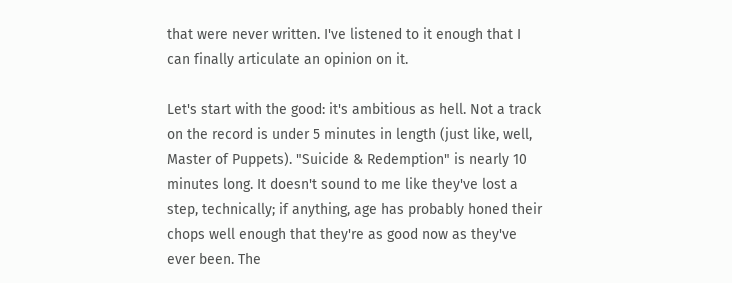that were never written. I've listened to it enough that I can finally articulate an opinion on it.

Let's start with the good: it's ambitious as hell. Not a track on the record is under 5 minutes in length (just like, well, Master of Puppets). "Suicide & Redemption" is nearly 10 minutes long. It doesn't sound to me like they've lost a step, technically; if anything, age has probably honed their chops well enough that they're as good now as they've ever been. The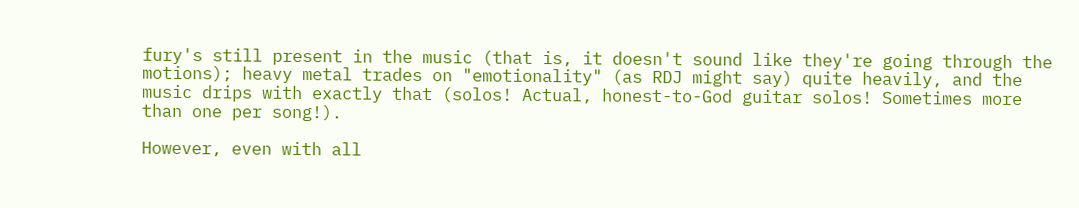fury's still present in the music (that is, it doesn't sound like they're going through the motions); heavy metal trades on "emotionality" (as RDJ might say) quite heavily, and the music drips with exactly that (solos! Actual, honest-to-God guitar solos! Sometimes more than one per song!).

However, even with all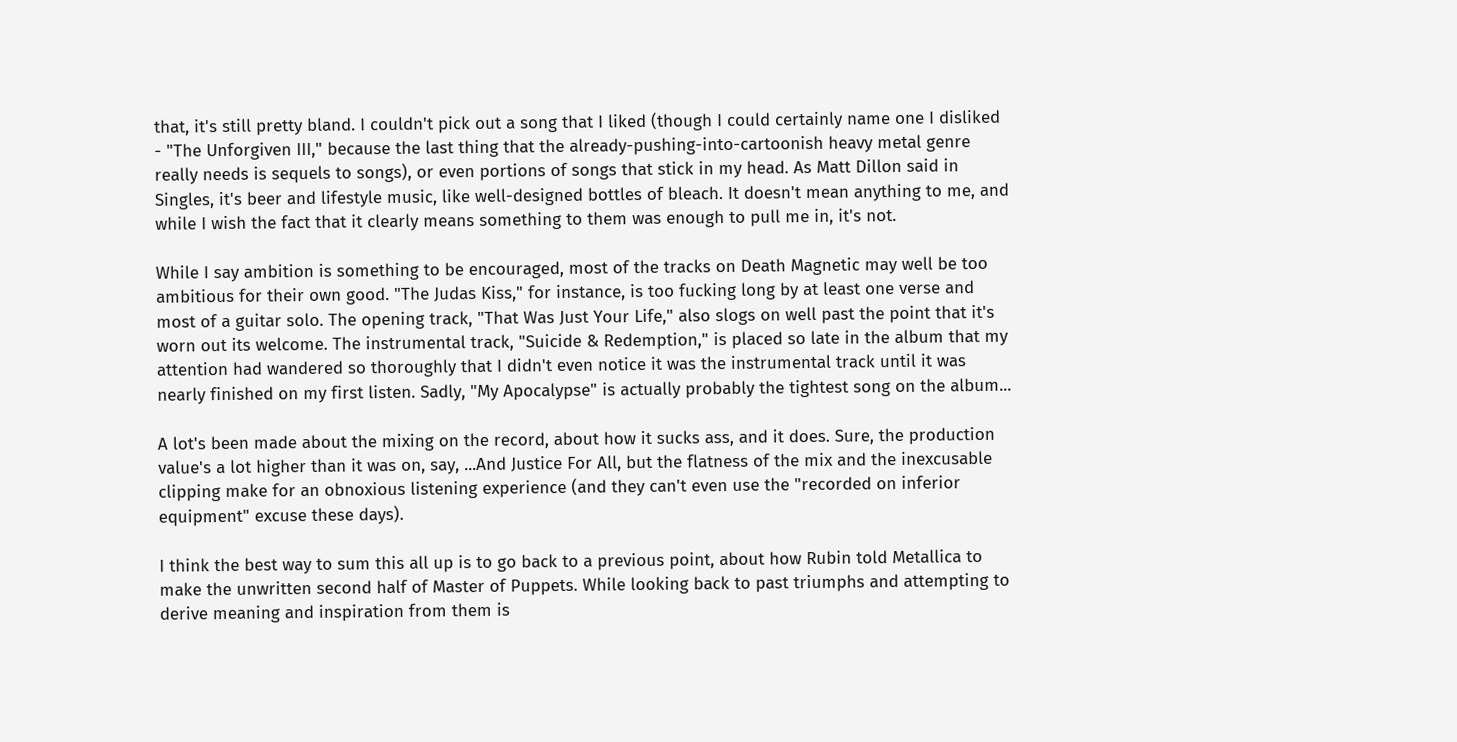that, it's still pretty bland. I couldn't pick out a song that I liked (though I could certainly name one I disliked - "The Unforgiven III," because the last thing that the already-pushing-into-cartoonish heavy metal genre really needs is sequels to songs), or even portions of songs that stick in my head. As Matt Dillon said in Singles, it's beer and lifestyle music, like well-designed bottles of bleach. It doesn't mean anything to me, and while I wish the fact that it clearly means something to them was enough to pull me in, it's not.

While I say ambition is something to be encouraged, most of the tracks on Death Magnetic may well be too ambitious for their own good. "The Judas Kiss," for instance, is too fucking long by at least one verse and most of a guitar solo. The opening track, "That Was Just Your Life," also slogs on well past the point that it's worn out its welcome. The instrumental track, "Suicide & Redemption," is placed so late in the album that my attention had wandered so thoroughly that I didn't even notice it was the instrumental track until it was nearly finished on my first listen. Sadly, "My Apocalypse" is actually probably the tightest song on the album...

A lot's been made about the mixing on the record, about how it sucks ass, and it does. Sure, the production value's a lot higher than it was on, say, ...And Justice For All, but the flatness of the mix and the inexcusable clipping make for an obnoxious listening experience (and they can't even use the "recorded on inferior equipment" excuse these days).

I think the best way to sum this all up is to go back to a previous point, about how Rubin told Metallica to make the unwritten second half of Master of Puppets. While looking back to past triumphs and attempting to derive meaning and inspiration from them is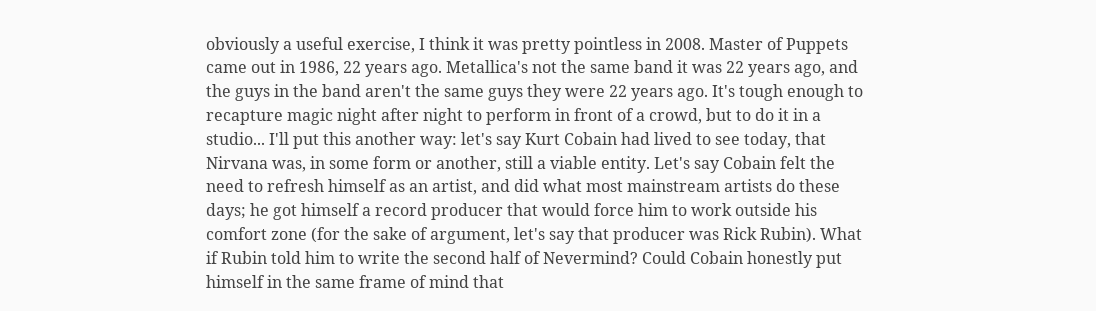obviously a useful exercise, I think it was pretty pointless in 2008. Master of Puppets came out in 1986, 22 years ago. Metallica's not the same band it was 22 years ago, and the guys in the band aren't the same guys they were 22 years ago. It's tough enough to recapture magic night after night to perform in front of a crowd, but to do it in a studio... I'll put this another way: let's say Kurt Cobain had lived to see today, that Nirvana was, in some form or another, still a viable entity. Let's say Cobain felt the need to refresh himself as an artist, and did what most mainstream artists do these days; he got himself a record producer that would force him to work outside his comfort zone (for the sake of argument, let's say that producer was Rick Rubin). What if Rubin told him to write the second half of Nevermind? Could Cobain honestly put himself in the same frame of mind that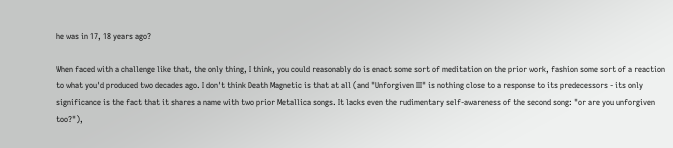he was in 17, 18 years ago?

When faced with a challenge like that, the only thing, I think, you could reasonably do is enact some sort of meditation on the prior work, fashion some sort of a reaction to what you'd produced two decades ago. I don't think Death Magnetic is that at all (and "Unforgiven III" is nothing close to a response to its predecessors - its only significance is the fact that it shares a name with two prior Metallica songs. It lacks even the rudimentary self-awareness of the second song: "or are you unforgiven too?"),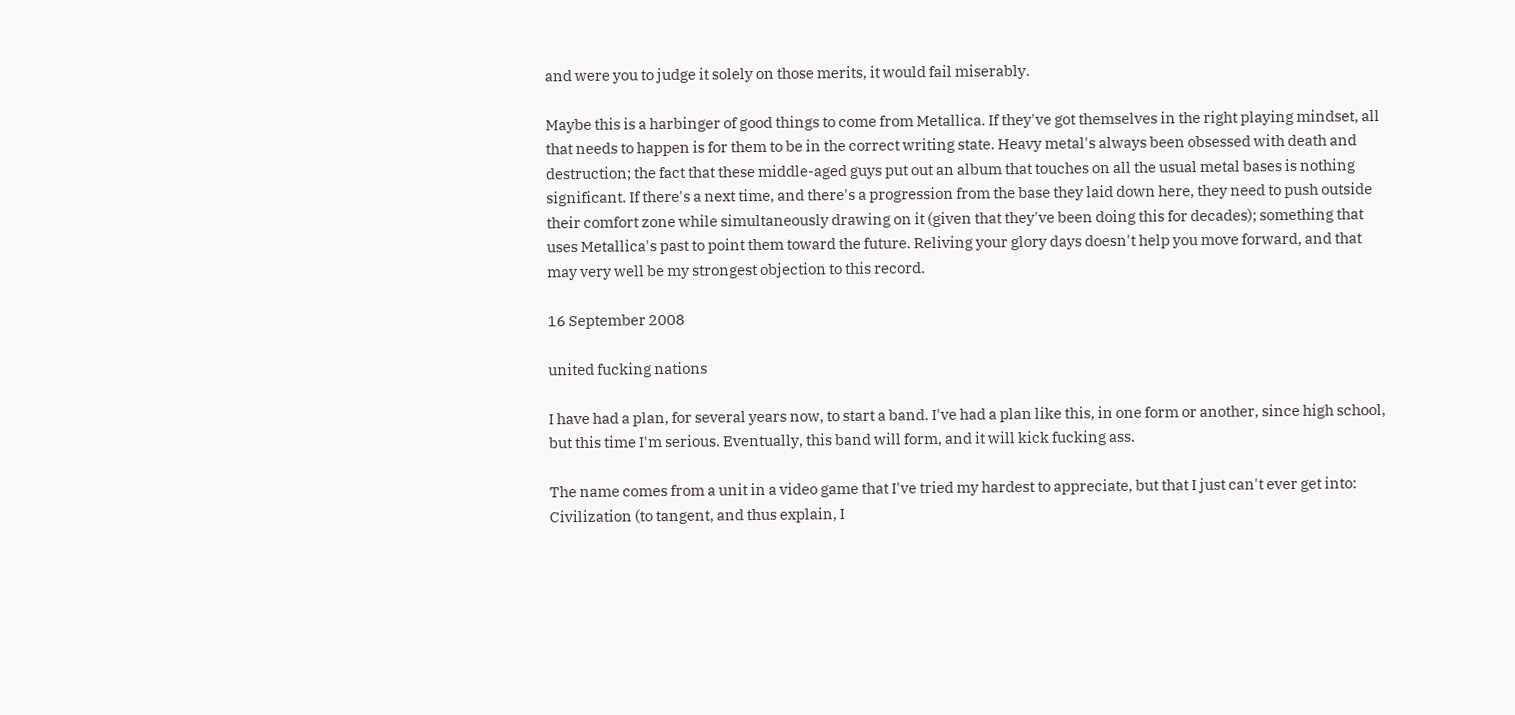and were you to judge it solely on those merits, it would fail miserably.

Maybe this is a harbinger of good things to come from Metallica. If they've got themselves in the right playing mindset, all that needs to happen is for them to be in the correct writing state. Heavy metal's always been obsessed with death and destruction; the fact that these middle-aged guys put out an album that touches on all the usual metal bases is nothing significant. If there's a next time, and there's a progression from the base they laid down here, they need to push outside their comfort zone while simultaneously drawing on it (given that they've been doing this for decades); something that uses Metallica's past to point them toward the future. Reliving your glory days doesn't help you move forward, and that may very well be my strongest objection to this record.

16 September 2008

united fucking nations

I have had a plan, for several years now, to start a band. I've had a plan like this, in one form or another, since high school, but this time I'm serious. Eventually, this band will form, and it will kick fucking ass.

The name comes from a unit in a video game that I've tried my hardest to appreciate, but that I just can't ever get into: Civilization (to tangent, and thus explain, I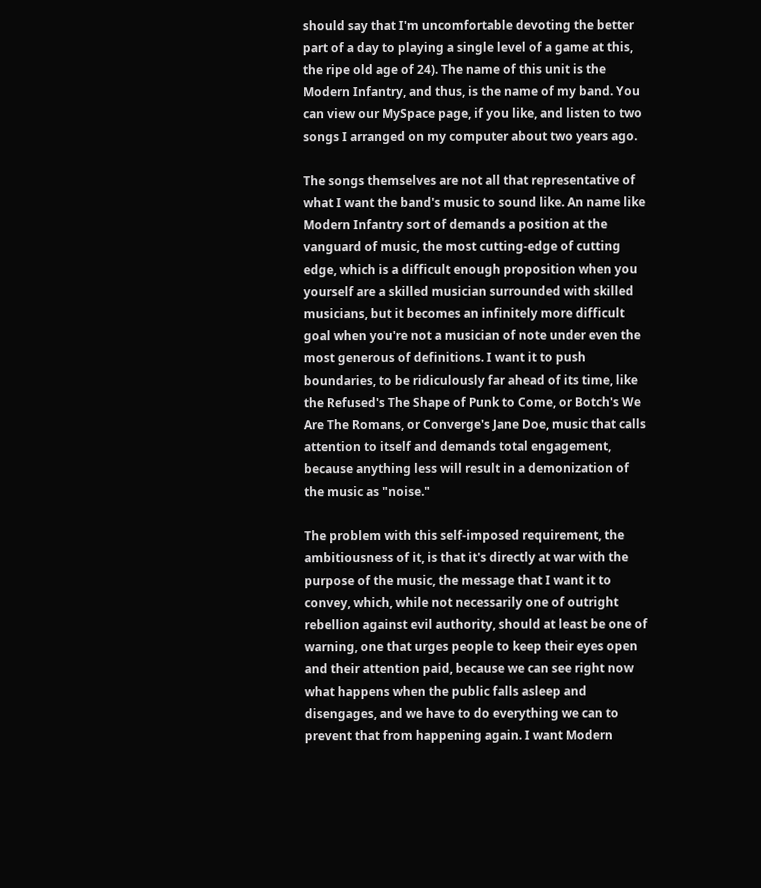should say that I'm uncomfortable devoting the better part of a day to playing a single level of a game at this, the ripe old age of 24). The name of this unit is the Modern Infantry, and thus, is the name of my band. You can view our MySpace page, if you like, and listen to two songs I arranged on my computer about two years ago.

The songs themselves are not all that representative of what I want the band's music to sound like. An name like Modern Infantry sort of demands a position at the vanguard of music, the most cutting-edge of cutting edge, which is a difficult enough proposition when you yourself are a skilled musician surrounded with skilled musicians, but it becomes an infinitely more difficult goal when you're not a musician of note under even the most generous of definitions. I want it to push boundaries, to be ridiculously far ahead of its time, like the Refused's The Shape of Punk to Come, or Botch's We Are The Romans, or Converge's Jane Doe, music that calls attention to itself and demands total engagement, because anything less will result in a demonization of the music as "noise."

The problem with this self-imposed requirement, the ambitiousness of it, is that it's directly at war with the purpose of the music, the message that I want it to convey, which, while not necessarily one of outright rebellion against evil authority, should at least be one of warning, one that urges people to keep their eyes open and their attention paid, because we can see right now what happens when the public falls asleep and disengages, and we have to do everything we can to prevent that from happening again. I want Modern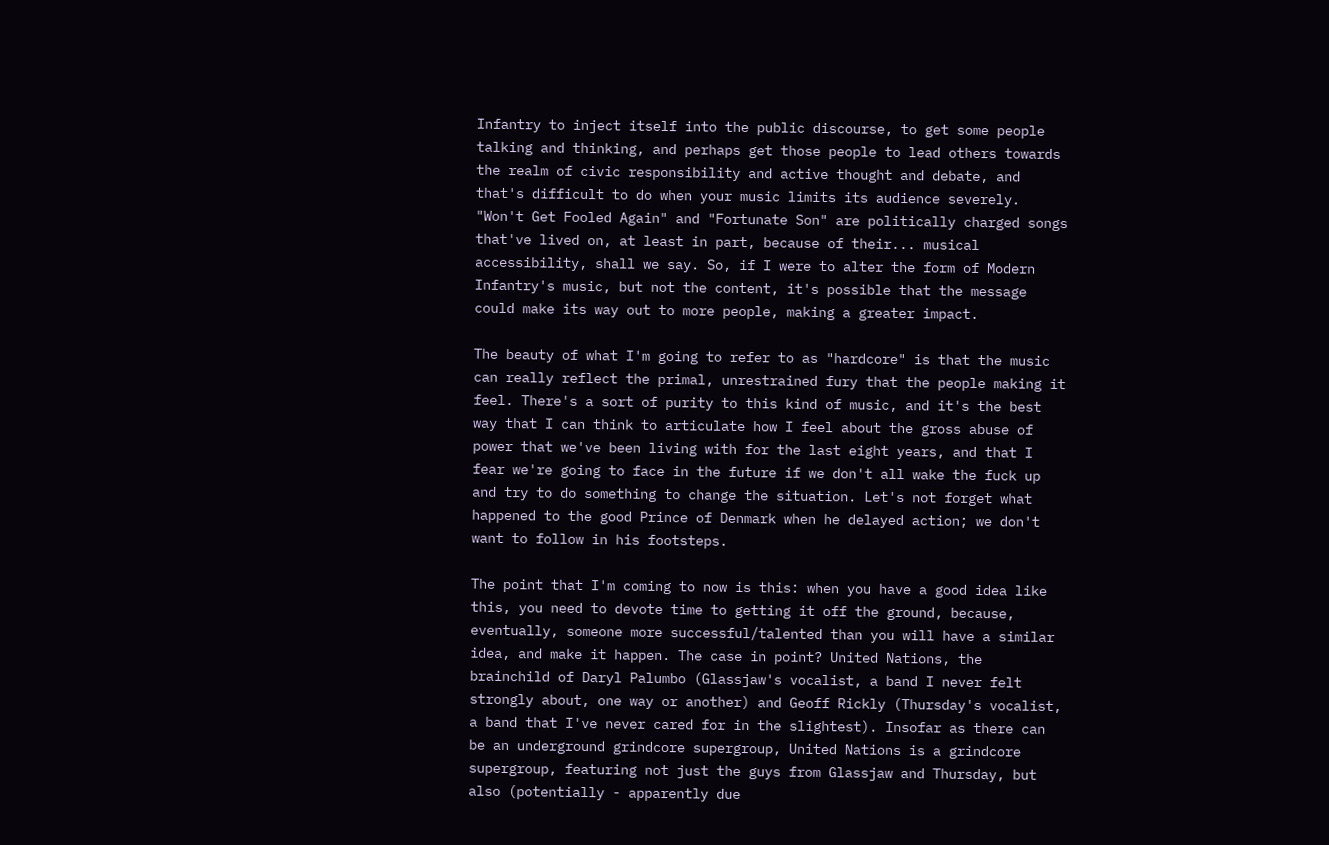Infantry to inject itself into the public discourse, to get some people talking and thinking, and perhaps get those people to lead others towards the realm of civic responsibility and active thought and debate, and that's difficult to do when your music limits its audience severely. "Won't Get Fooled Again" and "Fortunate Son" are politically charged songs that've lived on, at least in part, because of their... musical accessibility, shall we say. So, if I were to alter the form of Modern Infantry's music, but not the content, it's possible that the message could make its way out to more people, making a greater impact.

The beauty of what I'm going to refer to as "hardcore" is that the music can really reflect the primal, unrestrained fury that the people making it feel. There's a sort of purity to this kind of music, and it's the best way that I can think to articulate how I feel about the gross abuse of power that we've been living with for the last eight years, and that I fear we're going to face in the future if we don't all wake the fuck up and try to do something to change the situation. Let's not forget what happened to the good Prince of Denmark when he delayed action; we don't want to follow in his footsteps.

The point that I'm coming to now is this: when you have a good idea like this, you need to devote time to getting it off the ground, because, eventually, someone more successful/talented than you will have a similar idea, and make it happen. The case in point? United Nations, the brainchild of Daryl Palumbo (Glassjaw's vocalist, a band I never felt strongly about, one way or another) and Geoff Rickly (Thursday's vocalist, a band that I've never cared for in the slightest). Insofar as there can be an underground grindcore supergroup, United Nations is a grindcore supergroup, featuring not just the guys from Glassjaw and Thursday, but also (potentially - apparently due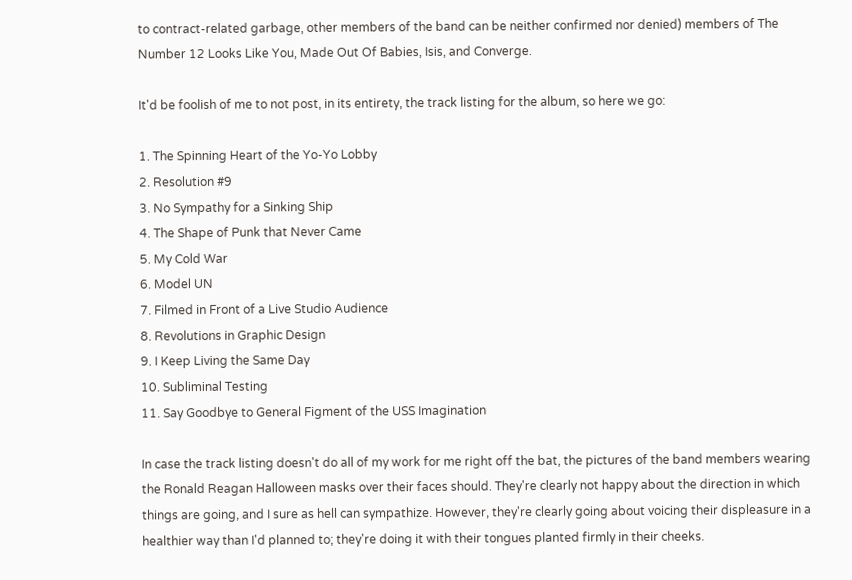to contract-related garbage, other members of the band can be neither confirmed nor denied) members of The Number 12 Looks Like You, Made Out Of Babies, Isis, and Converge.

It'd be foolish of me to not post, in its entirety, the track listing for the album, so here we go:

1. The Spinning Heart of the Yo-Yo Lobby
2. Resolution #9
3. No Sympathy for a Sinking Ship
4. The Shape of Punk that Never Came
5. My Cold War
6. Model UN
7. Filmed in Front of a Live Studio Audience
8. Revolutions in Graphic Design
9. I Keep Living the Same Day
10. Subliminal Testing
11. Say Goodbye to General Figment of the USS Imagination

In case the track listing doesn't do all of my work for me right off the bat, the pictures of the band members wearing the Ronald Reagan Halloween masks over their faces should. They're clearly not happy about the direction in which things are going, and I sure as hell can sympathize. However, they're clearly going about voicing their displeasure in a healthier way than I'd planned to; they're doing it with their tongues planted firmly in their cheeks.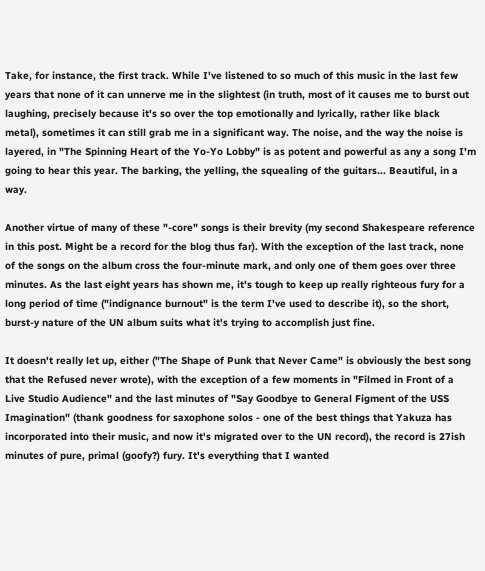Take, for instance, the first track. While I've listened to so much of this music in the last few years that none of it can unnerve me in the slightest (in truth, most of it causes me to burst out laughing, precisely because it's so over the top emotionally and lyrically, rather like black metal), sometimes it can still grab me in a significant way. The noise, and the way the noise is layered, in "The Spinning Heart of the Yo-Yo Lobby" is as potent and powerful as any a song I'm going to hear this year. The barking, the yelling, the squealing of the guitars... Beautiful, in a way.

Another virtue of many of these "-core" songs is their brevity (my second Shakespeare reference in this post. Might be a record for the blog thus far). With the exception of the last track, none of the songs on the album cross the four-minute mark, and only one of them goes over three minutes. As the last eight years has shown me, it's tough to keep up really righteous fury for a long period of time ("indignance burnout" is the term I've used to describe it), so the short, burst-y nature of the UN album suits what it's trying to accomplish just fine.

It doesn't really let up, either ("The Shape of Punk that Never Came" is obviously the best song that the Refused never wrote), with the exception of a few moments in "Filmed in Front of a Live Studio Audience" and the last minutes of "Say Goodbye to General Figment of the USS Imagination" (thank goodness for saxophone solos - one of the best things that Yakuza has incorporated into their music, and now it's migrated over to the UN record), the record is 27ish minutes of pure, primal (goofy?) fury. It's everything that I wanted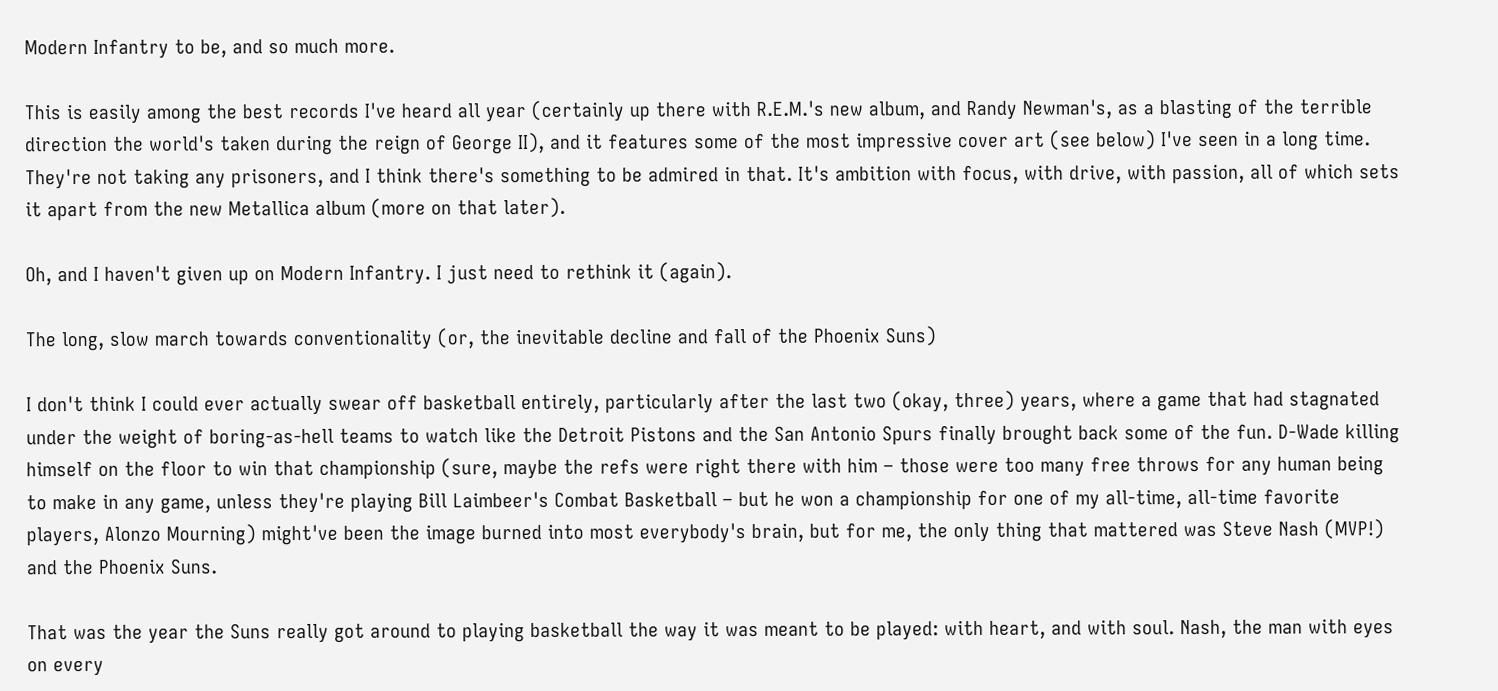Modern Infantry to be, and so much more.

This is easily among the best records I've heard all year (certainly up there with R.E.M.'s new album, and Randy Newman's, as a blasting of the terrible direction the world's taken during the reign of George II), and it features some of the most impressive cover art (see below) I've seen in a long time. They're not taking any prisoners, and I think there's something to be admired in that. It's ambition with focus, with drive, with passion, all of which sets it apart from the new Metallica album (more on that later).

Oh, and I haven't given up on Modern Infantry. I just need to rethink it (again).

The long, slow march towards conventionality (or, the inevitable decline and fall of the Phoenix Suns)

I don't think I could ever actually swear off basketball entirely, particularly after the last two (okay, three) years, where a game that had stagnated under the weight of boring-as-hell teams to watch like the Detroit Pistons and the San Antonio Spurs finally brought back some of the fun. D-Wade killing himself on the floor to win that championship (sure, maybe the refs were right there with him – those were too many free throws for any human being to make in any game, unless they're playing Bill Laimbeer's Combat Basketball – but he won a championship for one of my all-time, all-time favorite players, Alonzo Mourning) might've been the image burned into most everybody's brain, but for me, the only thing that mattered was Steve Nash (MVP!) and the Phoenix Suns.

That was the year the Suns really got around to playing basketball the way it was meant to be played: with heart, and with soul. Nash, the man with eyes on every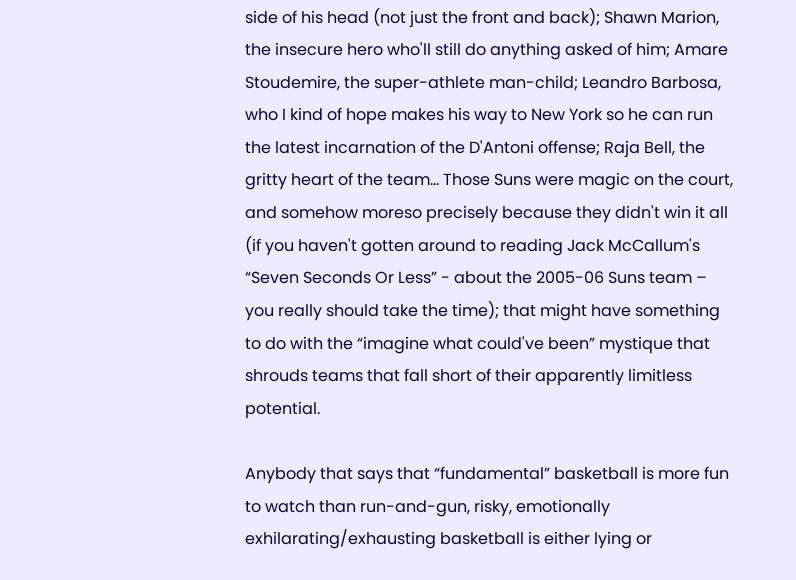side of his head (not just the front and back); Shawn Marion, the insecure hero who'll still do anything asked of him; Amare Stoudemire, the super-athlete man-child; Leandro Barbosa, who I kind of hope makes his way to New York so he can run the latest incarnation of the D'Antoni offense; Raja Bell, the gritty heart of the team... Those Suns were magic on the court, and somehow moreso precisely because they didn't win it all (if you haven't gotten around to reading Jack McCallum's “Seven Seconds Or Less” - about the 2005-06 Suns team – you really should take the time); that might have something to do with the “imagine what could've been” mystique that shrouds teams that fall short of their apparently limitless potential.

Anybody that says that “fundamental” basketball is more fun to watch than run-and-gun, risky, emotionally exhilarating/exhausting basketball is either lying or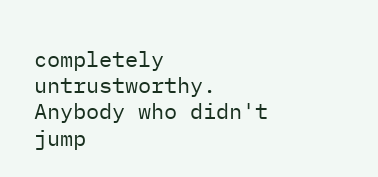completely untrustworthy. Anybody who didn't jump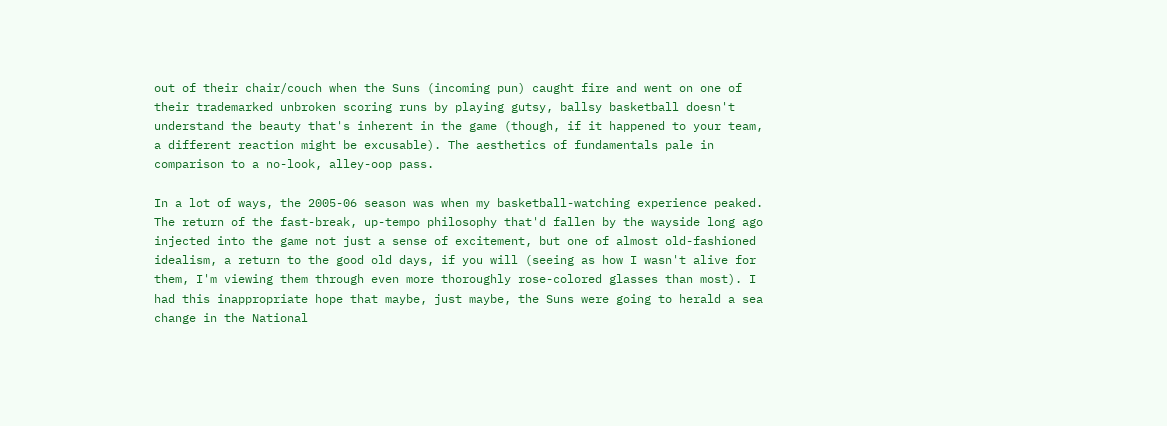out of their chair/couch when the Suns (incoming pun) caught fire and went on one of their trademarked unbroken scoring runs by playing gutsy, ballsy basketball doesn't understand the beauty that's inherent in the game (though, if it happened to your team, a different reaction might be excusable). The aesthetics of fundamentals pale in comparison to a no-look, alley-oop pass.

In a lot of ways, the 2005-06 season was when my basketball-watching experience peaked. The return of the fast-break, up-tempo philosophy that'd fallen by the wayside long ago injected into the game not just a sense of excitement, but one of almost old-fashioned idealism, a return to the good old days, if you will (seeing as how I wasn't alive for them, I'm viewing them through even more thoroughly rose-colored glasses than most). I had this inappropriate hope that maybe, just maybe, the Suns were going to herald a sea change in the National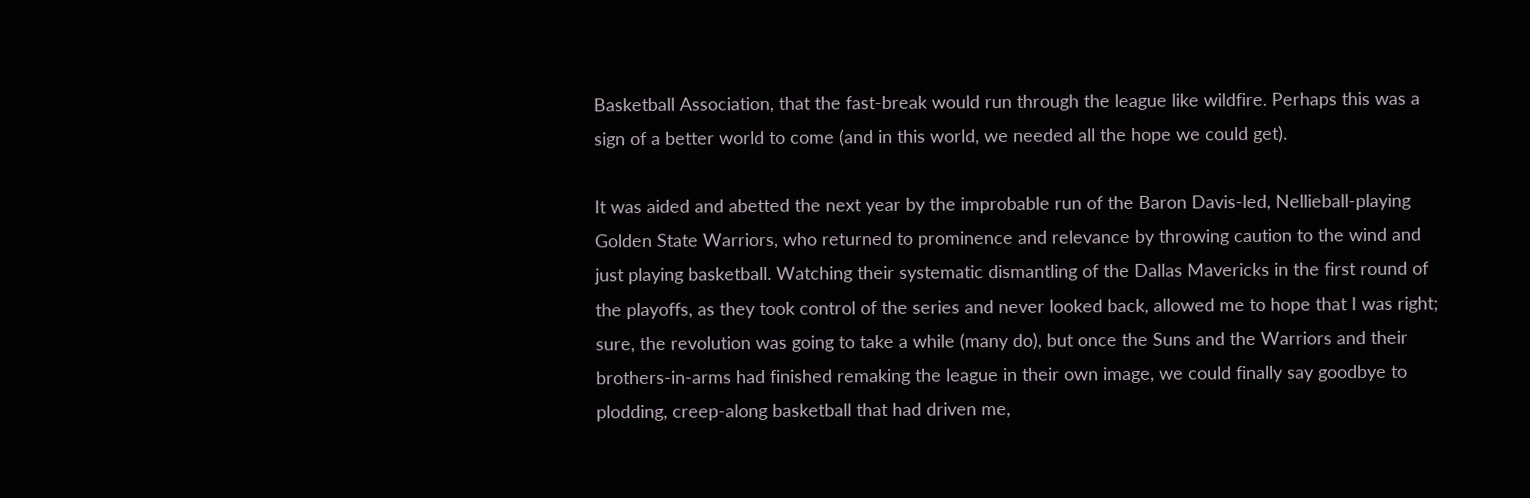Basketball Association, that the fast-break would run through the league like wildfire. Perhaps this was a sign of a better world to come (and in this world, we needed all the hope we could get).

It was aided and abetted the next year by the improbable run of the Baron Davis-led, Nellieball-playing Golden State Warriors, who returned to prominence and relevance by throwing caution to the wind and just playing basketball. Watching their systematic dismantling of the Dallas Mavericks in the first round of the playoffs, as they took control of the series and never looked back, allowed me to hope that I was right; sure, the revolution was going to take a while (many do), but once the Suns and the Warriors and their brothers-in-arms had finished remaking the league in their own image, we could finally say goodbye to plodding, creep-along basketball that had driven me,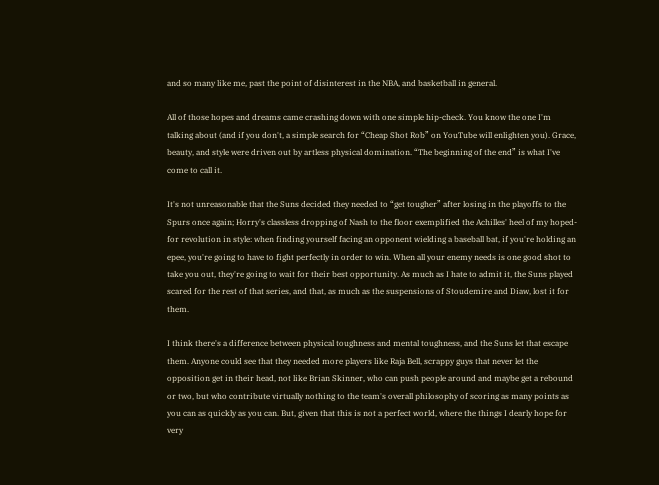and so many like me, past the point of disinterest in the NBA, and basketball in general.

All of those hopes and dreams came crashing down with one simple hip-check. You know the one I'm talking about (and if you don't, a simple search for “Cheap Shot Rob” on YouTube will enlighten you). Grace, beauty, and style were driven out by artless physical domination. “The beginning of the end” is what I've come to call it.

It's not unreasonable that the Suns decided they needed to “get tougher” after losing in the playoffs to the Spurs once again; Horry's classless dropping of Nash to the floor exemplified the Achilles' heel of my hoped-for revolution in style: when finding yourself facing an opponent wielding a baseball bat, if you're holding an epee, you're going to have to fight perfectly in order to win. When all your enemy needs is one good shot to take you out, they're going to wait for their best opportunity. As much as I hate to admit it, the Suns played scared for the rest of that series, and that, as much as the suspensions of Stoudemire and Diaw, lost it for them.

I think there's a difference between physical toughness and mental toughness, and the Suns let that escape them. Anyone could see that they needed more players like Raja Bell, scrappy guys that never let the opposition get in their head, not like Brian Skinner, who can push people around and maybe get a rebound or two, but who contribute virtually nothing to the team's overall philosophy of scoring as many points as you can as quickly as you can. But, given that this is not a perfect world, where the things I dearly hope for very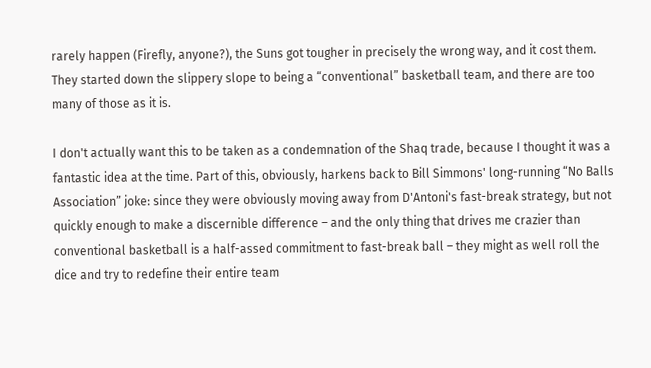rarely happen (Firefly, anyone?), the Suns got tougher in precisely the wrong way, and it cost them. They started down the slippery slope to being a “conventional” basketball team, and there are too many of those as it is.

I don't actually want this to be taken as a condemnation of the Shaq trade, because I thought it was a fantastic idea at the time. Part of this, obviously, harkens back to Bill Simmons' long-running “No Balls Association” joke: since they were obviously moving away from D'Antoni's fast-break strategy, but not quickly enough to make a discernible difference – and the only thing that drives me crazier than conventional basketball is a half-assed commitment to fast-break ball – they might as well roll the dice and try to redefine their entire team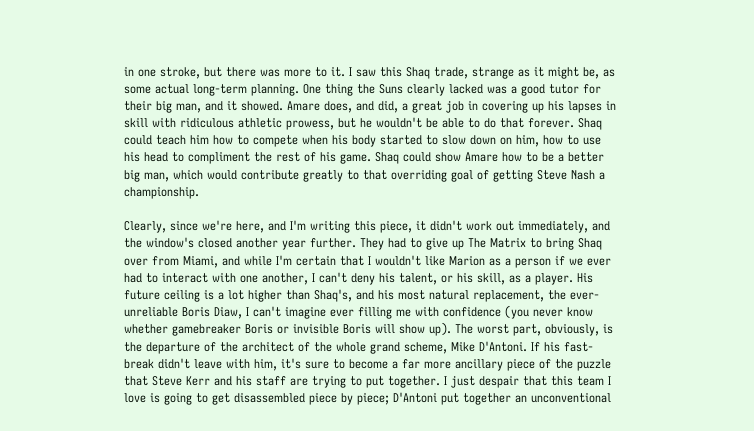in one stroke, but there was more to it. I saw this Shaq trade, strange as it might be, as some actual long-term planning. One thing the Suns clearly lacked was a good tutor for their big man, and it showed. Amare does, and did, a great job in covering up his lapses in skill with ridiculous athletic prowess, but he wouldn't be able to do that forever. Shaq could teach him how to compete when his body started to slow down on him, how to use his head to compliment the rest of his game. Shaq could show Amare how to be a better big man, which would contribute greatly to that overriding goal of getting Steve Nash a championship.

Clearly, since we're here, and I'm writing this piece, it didn't work out immediately, and the window's closed another year further. They had to give up The Matrix to bring Shaq over from Miami, and while I'm certain that I wouldn't like Marion as a person if we ever had to interact with one another, I can't deny his talent, or his skill, as a player. His future ceiling is a lot higher than Shaq's, and his most natural replacement, the ever-unreliable Boris Diaw, I can't imagine ever filling me with confidence (you never know whether gamebreaker Boris or invisible Boris will show up). The worst part, obviously, is the departure of the architect of the whole grand scheme, Mike D'Antoni. If his fast-break didn't leave with him, it's sure to become a far more ancillary piece of the puzzle that Steve Kerr and his staff are trying to put together. I just despair that this team I love is going to get disassembled piece by piece; D'Antoni put together an unconventional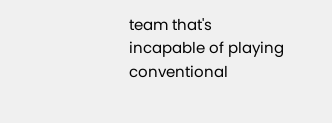team that's incapable of playing conventional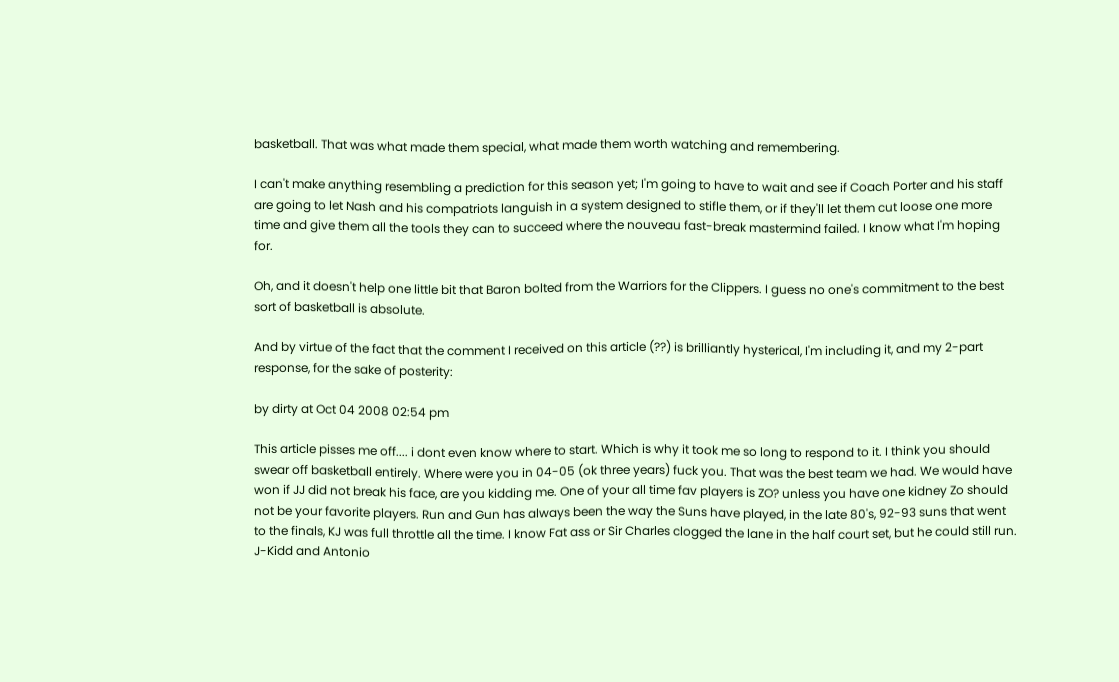basketball. That was what made them special, what made them worth watching and remembering.

I can't make anything resembling a prediction for this season yet; I'm going to have to wait and see if Coach Porter and his staff are going to let Nash and his compatriots languish in a system designed to stifle them, or if they'll let them cut loose one more time and give them all the tools they can to succeed where the nouveau fast-break mastermind failed. I know what I'm hoping for.

Oh, and it doesn't help one little bit that Baron bolted from the Warriors for the Clippers. I guess no one's commitment to the best sort of basketball is absolute.

And by virtue of the fact that the comment I received on this article (??) is brilliantly hysterical, I'm including it, and my 2-part response, for the sake of posterity:

by dirty at Oct 04 2008 02:54 pm

This article pisses me off.... i dont even know where to start. Which is why it took me so long to respond to it. I think you should swear off basketball entirely. Where were you in 04-05 (ok three years) fuck you. That was the best team we had. We would have won if JJ did not break his face, are you kidding me. One of your all time fav players is ZO? unless you have one kidney Zo should not be your favorite players. Run and Gun has always been the way the Suns have played, in the late 80's, 92-93 suns that went to the finals, KJ was full throttle all the time. I know Fat ass or Sir Charles clogged the lane in the half court set, but he could still run. J-Kidd and Antonio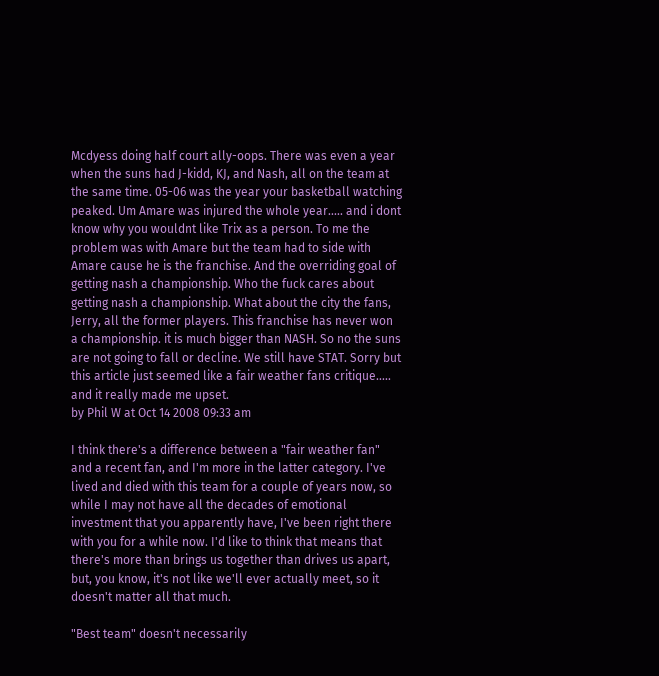Mcdyess doing half court ally-oops. There was even a year when the suns had J-kidd, KJ, and Nash, all on the team at the same time. 05-06 was the year your basketball watching peaked. Um Amare was injured the whole year..... and i dont know why you wouldnt like Trix as a person. To me the problem was with Amare but the team had to side with Amare cause he is the franchise. And the overriding goal of getting nash a championship. Who the fuck cares about getting nash a championship. What about the city the fans, Jerry, all the former players. This franchise has never won a championship. it is much bigger than NASH. So no the suns are not going to fall or decline. We still have STAT. Sorry but this article just seemed like a fair weather fans critique..... and it really made me upset.
by Phil W at Oct 14 2008 09:33 am

I think there's a difference between a "fair weather fan" and a recent fan, and I'm more in the latter category. I've lived and died with this team for a couple of years now, so while I may not have all the decades of emotional investment that you apparently have, I've been right there with you for a while now. I'd like to think that means that there's more than brings us together than drives us apart, but, you know, it's not like we'll ever actually meet, so it doesn't matter all that much.

"Best team" doesn't necessarily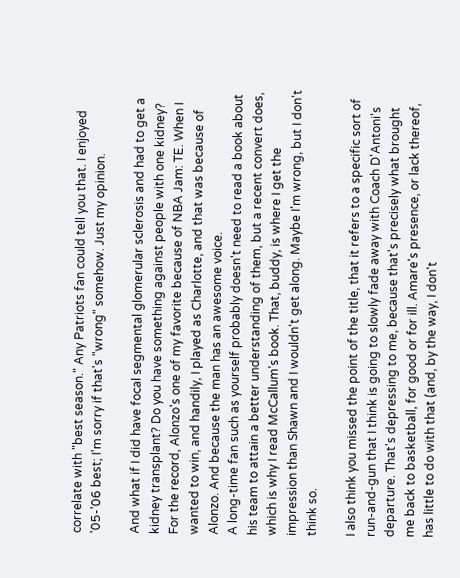correlate with "best season." Any Patriots fan could tell you that. I enjoyed '05-'06 best; I'm sorry if that's "wrong" somehow. Just my opinion.

And what if I did have focal segmental glomerular sclerosis and had to get a kidney transplant? Do you have something against people with one kidney? For the record, Alonzo's one of my favorite because of NBA Jam: TE. When I wanted to win, and handily, I played as Charlotte, and that was because of Alonzo. And because the man has an awesome voice.
A long-time fan such as yourself probably doesn't need to read a book about his team to attain a better understanding of them, but a recent convert does, which is why I read McCallum's book. That, buddy, is where I get the impression than Shawn and I wouldn't get along. Maybe I'm wrong, but I don't think so.

I also think you missed the point of the title, that it refers to a specific sort of run-and-gun that I think is going to slowly fade away with Coach D'Antoni's departure. That's depressing to me, because that's precisely what brought me back to basketball, for good or for ill. Amare's presence, or lack thereof, has little to do with that (and, by the way, I don't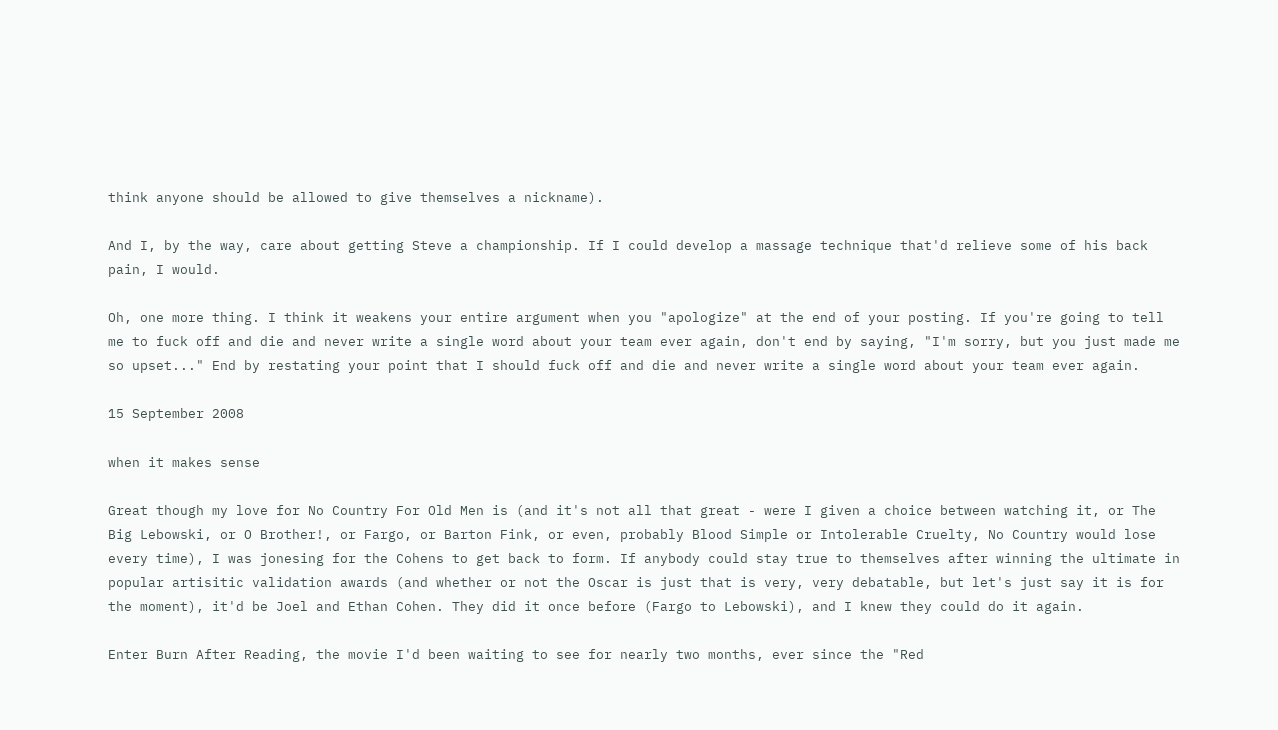think anyone should be allowed to give themselves a nickname).

And I, by the way, care about getting Steve a championship. If I could develop a massage technique that'd relieve some of his back pain, I would.

Oh, one more thing. I think it weakens your entire argument when you "apologize" at the end of your posting. If you're going to tell me to fuck off and die and never write a single word about your team ever again, don't end by saying, "I'm sorry, but you just made me so upset..." End by restating your point that I should fuck off and die and never write a single word about your team ever again.

15 September 2008

when it makes sense

Great though my love for No Country For Old Men is (and it's not all that great - were I given a choice between watching it, or The Big Lebowski, or O Brother!, or Fargo, or Barton Fink, or even, probably Blood Simple or Intolerable Cruelty, No Country would lose every time), I was jonesing for the Cohens to get back to form. If anybody could stay true to themselves after winning the ultimate in popular artisitic validation awards (and whether or not the Oscar is just that is very, very debatable, but let's just say it is for the moment), it'd be Joel and Ethan Cohen. They did it once before (Fargo to Lebowski), and I knew they could do it again.

Enter Burn After Reading, the movie I'd been waiting to see for nearly two months, ever since the "Red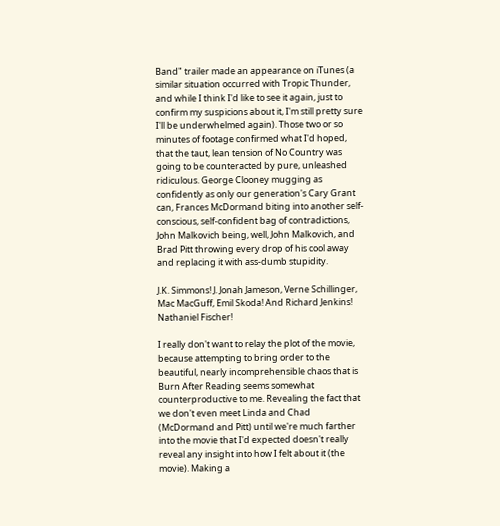Band" trailer made an appearance on iTunes (a similar situation occurred with Tropic Thunder, and while I think I'd like to see it again, just to confirm my suspicions about it, I'm still pretty sure I'll be underwhelmed again). Those two or so minutes of footage confirmed what I'd hoped, that the taut, lean tension of No Country was going to be counteracted by pure, unleashed ridiculous. George Clooney mugging as confidently as only our generation's Cary Grant can, Frances McDormand biting into another self-conscious, self-confident bag of contradictions, John Malkovich being, well, John Malkovich, and Brad Pitt throwing every drop of his cool away and replacing it with ass-dumb stupidity.

J.K. Simmons! J. Jonah Jameson, Verne Schillinger, Mac MacGuff, Emil Skoda! And Richard Jenkins! Nathaniel Fischer!

I really don't want to relay the plot of the movie, because attempting to bring order to the beautiful, nearly incomprehensible chaos that is Burn After Reading seems somewhat counterproductive to me. Revealing the fact that we don't even meet Linda and Chad (McDormand and Pitt) until we're much farther into the movie that I'd expected doesn't really reveal any insight into how I felt about it (the movie). Making a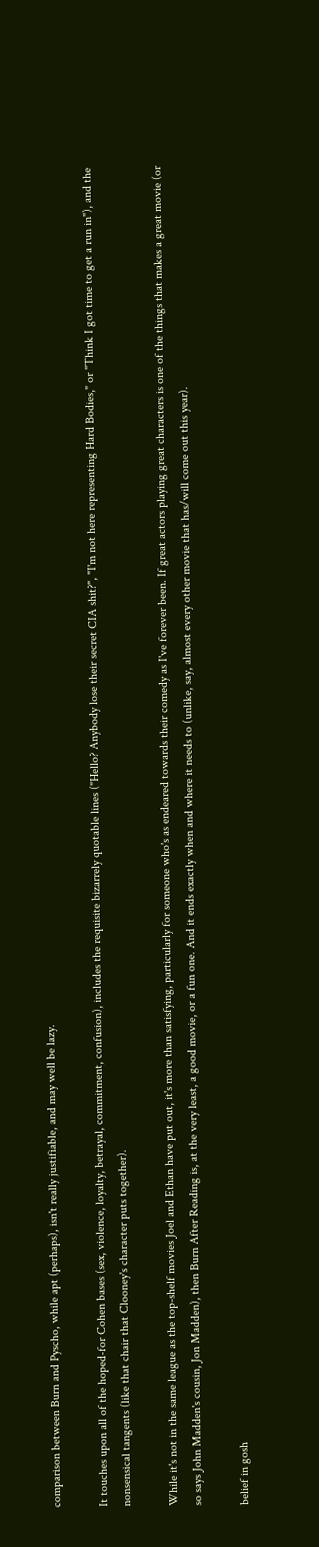comparison between Burn and Pyscho, while apt (perhaps), isn't really justifiable, and may well be lazy.

It touches upon all of the hoped-for Cohen bases (sex, violence, loyalty, betrayal, commitment, confusion), includes the requisite bizarrely quotable lines ("Hello? Anybody lose their secret CIA shit?", "I'm not here representing Hard Bodies," or "Think I got time to get a run in"), and the nonsensical tangents (like that chair that Clooney's character puts together).

While it's not in the same league as the top-shelf movies Joel and Ethan have put out, it's more than satisfying, particularly for someone who's as endeared towards their comedy as I've forever been. If great actors playing great characters is one of the things that makes a great movie (or so says John Madden's cousin, Jon Madden), then Burn After Reading is, at the very least, a good movie, or a fun one. And it ends exactly when and where it needs to (unlike, say, almost every other movie that has/will come out this year).

belief in gosh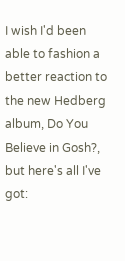I wish I'd been able to fashion a better reaction to the new Hedberg album, Do You Believe in Gosh?, but here's all I've got: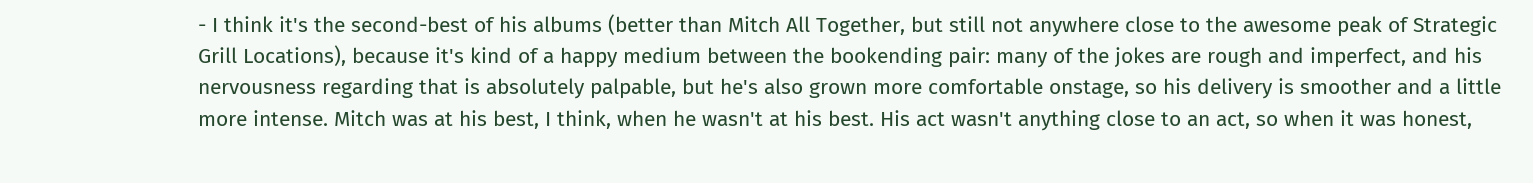- I think it's the second-best of his albums (better than Mitch All Together, but still not anywhere close to the awesome peak of Strategic Grill Locations), because it's kind of a happy medium between the bookending pair: many of the jokes are rough and imperfect, and his nervousness regarding that is absolutely palpable, but he's also grown more comfortable onstage, so his delivery is smoother and a little more intense. Mitch was at his best, I think, when he wasn't at his best. His act wasn't anything close to an act, so when it was honest,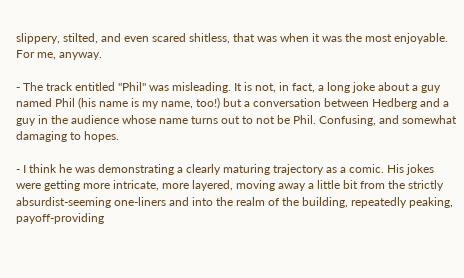slippery, stilted, and even scared shitless, that was when it was the most enjoyable. For me, anyway.

- The track entitled "Phil" was misleading. It is not, in fact, a long joke about a guy named Phil (his name is my name, too!) but a conversation between Hedberg and a guy in the audience whose name turns out to not be Phil. Confusing, and somewhat damaging to hopes.

- I think he was demonstrating a clearly maturing trajectory as a comic. His jokes were getting more intricate, more layered, moving away a little bit from the strictly absurdist-seeming one-liners and into the realm of the building, repeatedly peaking, payoff-providing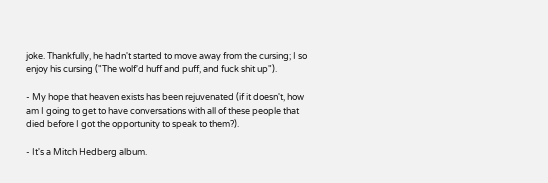joke. Thankfully, he hadn't started to move away from the cursing; I so enjoy his cursing ("The wolf'd huff and puff, and fuck shit up").

- My hope that heaven exists has been rejuvenated (if it doesn't, how am I going to get to have conversations with all of these people that died before I got the opportunity to speak to them?).

- It's a Mitch Hedberg album.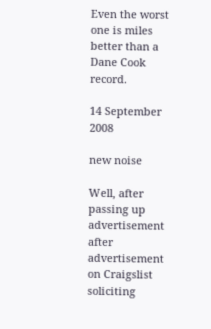Even the worst one is miles better than a Dane Cook record.

14 September 2008

new noise

Well, after passing up advertisement after advertisement on Craigslist soliciting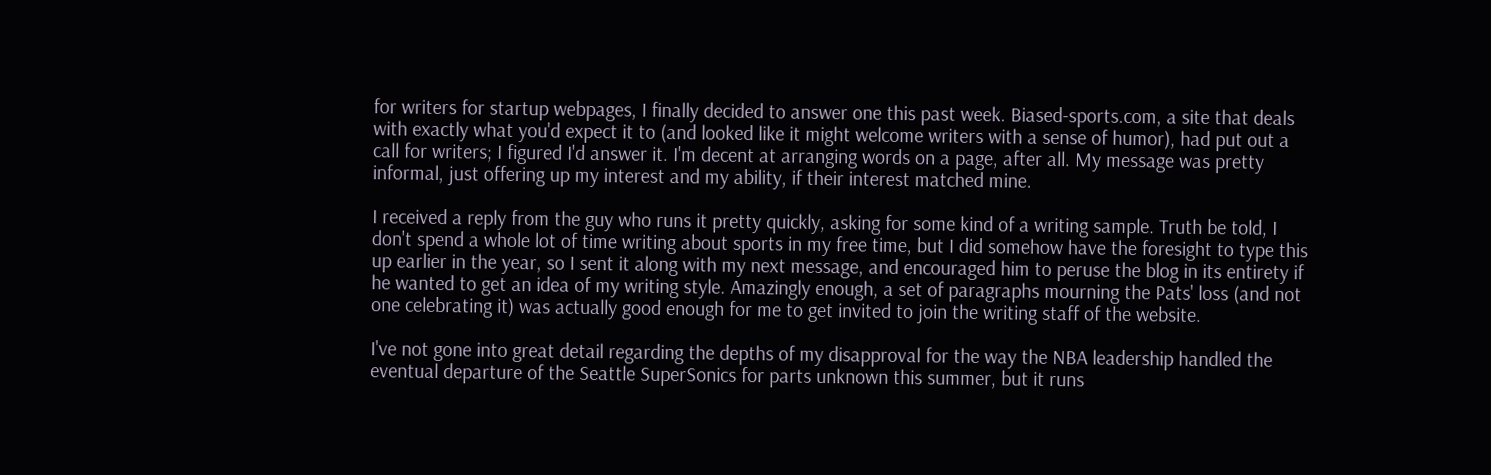for writers for startup webpages, I finally decided to answer one this past week. Biased-sports.com, a site that deals with exactly what you'd expect it to (and looked like it might welcome writers with a sense of humor), had put out a call for writers; I figured I'd answer it. I'm decent at arranging words on a page, after all. My message was pretty informal, just offering up my interest and my ability, if their interest matched mine.

I received a reply from the guy who runs it pretty quickly, asking for some kind of a writing sample. Truth be told, I don't spend a whole lot of time writing about sports in my free time, but I did somehow have the foresight to type this up earlier in the year, so I sent it along with my next message, and encouraged him to peruse the blog in its entirety if he wanted to get an idea of my writing style. Amazingly enough, a set of paragraphs mourning the Pats' loss (and not one celebrating it) was actually good enough for me to get invited to join the writing staff of the website.

I've not gone into great detail regarding the depths of my disapproval for the way the NBA leadership handled the eventual departure of the Seattle SuperSonics for parts unknown this summer, but it runs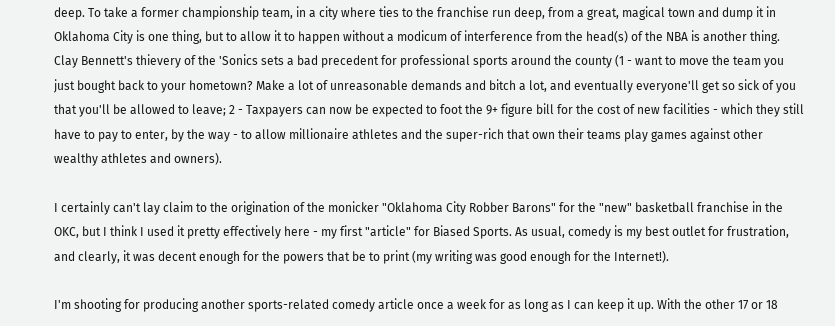deep. To take a former championship team, in a city where ties to the franchise run deep, from a great, magical town and dump it in Oklahoma City is one thing, but to allow it to happen without a modicum of interference from the head(s) of the NBA is another thing. Clay Bennett's thievery of the 'Sonics sets a bad precedent for professional sports around the county (1 - want to move the team you just bought back to your hometown? Make a lot of unreasonable demands and bitch a lot, and eventually everyone'll get so sick of you that you'll be allowed to leave; 2 - Taxpayers can now be expected to foot the 9+ figure bill for the cost of new facilities - which they still have to pay to enter, by the way - to allow millionaire athletes and the super-rich that own their teams play games against other wealthy athletes and owners).

I certainly can't lay claim to the origination of the monicker "Oklahoma City Robber Barons" for the "new" basketball franchise in the OKC, but I think I used it pretty effectively here - my first "article" for Biased Sports. As usual, comedy is my best outlet for frustration, and clearly, it was decent enough for the powers that be to print (my writing was good enough for the Internet!).

I'm shooting for producing another sports-related comedy article once a week for as long as I can keep it up. With the other 17 or 18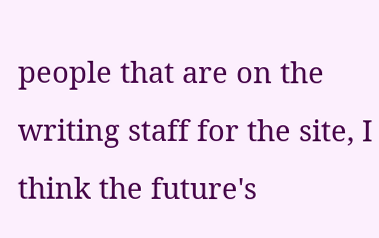people that are on the writing staff for the site, I think the future's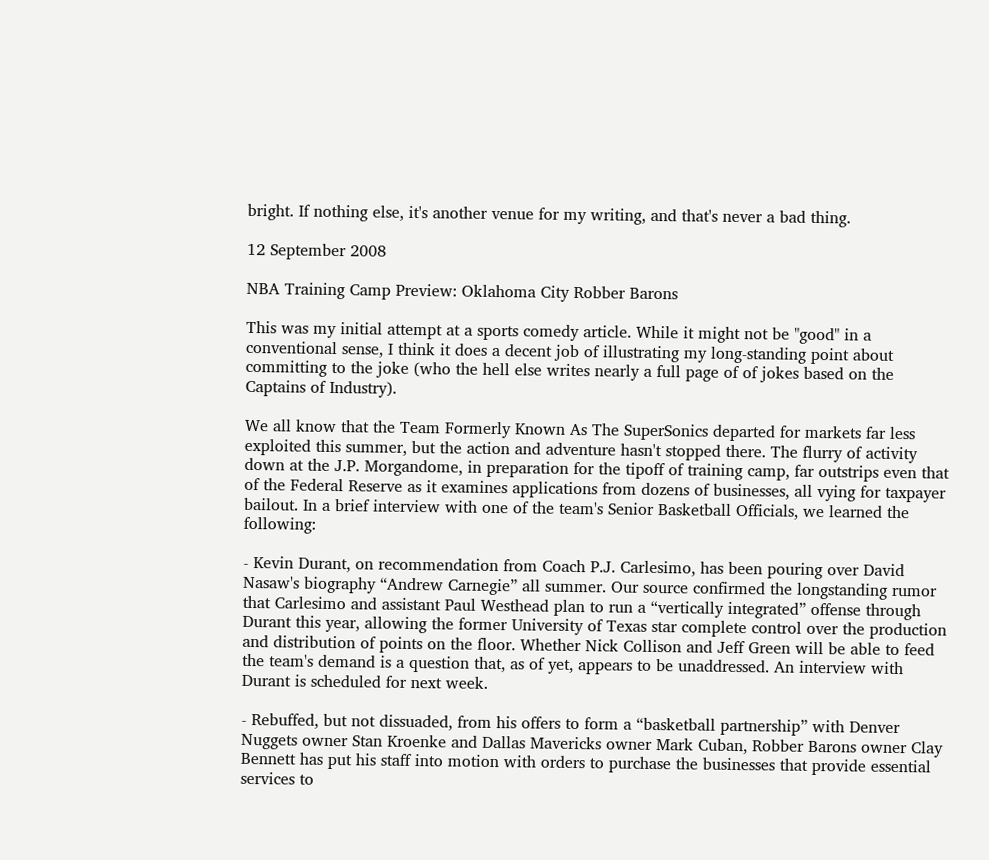bright. If nothing else, it's another venue for my writing, and that's never a bad thing.

12 September 2008

NBA Training Camp Preview: Oklahoma City Robber Barons

This was my initial attempt at a sports comedy article. While it might not be "good" in a conventional sense, I think it does a decent job of illustrating my long-standing point about committing to the joke (who the hell else writes nearly a full page of of jokes based on the Captains of Industry).

We all know that the Team Formerly Known As The SuperSonics departed for markets far less exploited this summer, but the action and adventure hasn't stopped there. The flurry of activity down at the J.P. Morgandome, in preparation for the tipoff of training camp, far outstrips even that of the Federal Reserve as it examines applications from dozens of businesses, all vying for taxpayer bailout. In a brief interview with one of the team's Senior Basketball Officials, we learned the following:

- Kevin Durant, on recommendation from Coach P.J. Carlesimo, has been pouring over David Nasaw's biography “Andrew Carnegie” all summer. Our source confirmed the longstanding rumor that Carlesimo and assistant Paul Westhead plan to run a “vertically integrated” offense through Durant this year, allowing the former University of Texas star complete control over the production and distribution of points on the floor. Whether Nick Collison and Jeff Green will be able to feed the team's demand is a question that, as of yet, appears to be unaddressed. An interview with Durant is scheduled for next week.

- Rebuffed, but not dissuaded, from his offers to form a “basketball partnership” with Denver Nuggets owner Stan Kroenke and Dallas Mavericks owner Mark Cuban, Robber Barons owner Clay Bennett has put his staff into motion with orders to purchase the businesses that provide essential services to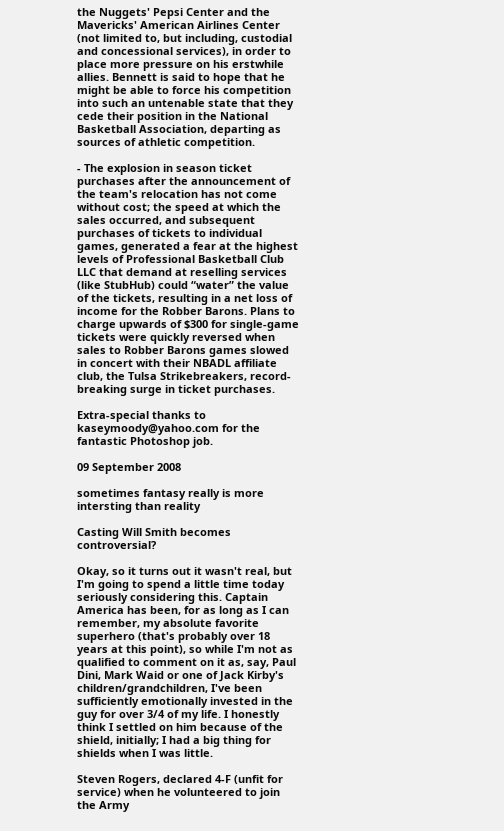the Nuggets' Pepsi Center and the Mavericks' American Airlines Center (not limited to, but including, custodial and concessional services), in order to place more pressure on his erstwhile allies. Bennett is said to hope that he might be able to force his competition into such an untenable state that they cede their position in the National Basketball Association, departing as sources of athletic competition.

- The explosion in season ticket purchases after the announcement of the team's relocation has not come without cost; the speed at which the sales occurred, and subsequent purchases of tickets to individual games, generated a fear at the highest levels of Professional Basketball Club LLC that demand at reselling services (like StubHub) could “water” the value of the tickets, resulting in a net loss of income for the Robber Barons. Plans to charge upwards of $300 for single-game tickets were quickly reversed when sales to Robber Barons games slowed in concert with their NBADL affiliate club, the Tulsa Strikebreakers, record-breaking surge in ticket purchases.

Extra-special thanks to kaseymoody@yahoo.com for the fantastic Photoshop job.

09 September 2008

sometimes fantasy really is more intersting than reality

Casting Will Smith becomes controversial?

Okay, so it turns out it wasn't real, but I'm going to spend a little time today seriously considering this. Captain America has been, for as long as I can remember, my absolute favorite superhero (that's probably over 18 years at this point), so while I'm not as qualified to comment on it as, say, Paul Dini, Mark Waid or one of Jack Kirby's children/grandchildren, I've been sufficiently emotionally invested in the guy for over 3/4 of my life. I honestly think I settled on him because of the shield, initially; I had a big thing for shields when I was little.

Steven Rogers, declared 4-F (unfit for service) when he volunteered to join the Army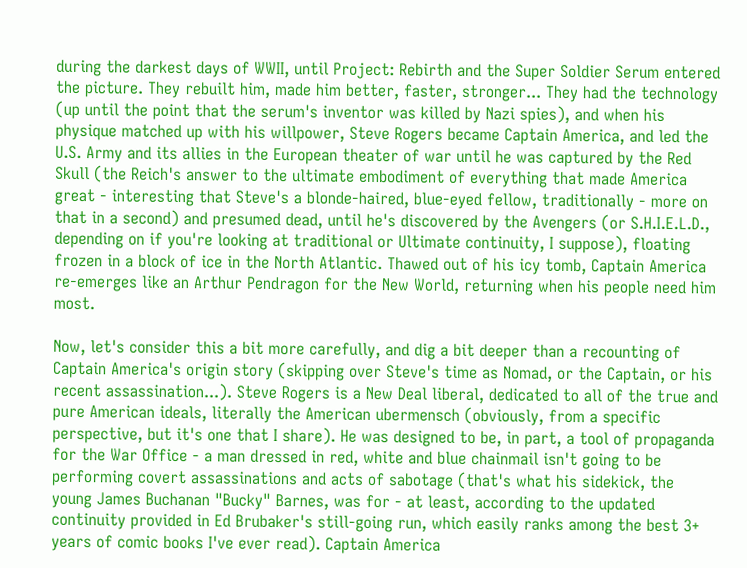during the darkest days of WWII, until Project: Rebirth and the Super Soldier Serum entered the picture. They rebuilt him, made him better, faster, stronger... They had the technology (up until the point that the serum's inventor was killed by Nazi spies), and when his physique matched up with his willpower, Steve Rogers became Captain America, and led the U.S. Army and its allies in the European theater of war until he was captured by the Red Skull (the Reich's answer to the ultimate embodiment of everything that made America great - interesting that Steve's a blonde-haired, blue-eyed fellow, traditionally - more on that in a second) and presumed dead, until he's discovered by the Avengers (or S.H.I.E.L.D., depending on if you're looking at traditional or Ultimate continuity, I suppose), floating frozen in a block of ice in the North Atlantic. Thawed out of his icy tomb, Captain America re-emerges like an Arthur Pendragon for the New World, returning when his people need him most.

Now, let's consider this a bit more carefully, and dig a bit deeper than a recounting of Captain America's origin story (skipping over Steve's time as Nomad, or the Captain, or his recent assassination...). Steve Rogers is a New Deal liberal, dedicated to all of the true and pure American ideals, literally the American ubermensch (obviously, from a specific perspective, but it's one that I share). He was designed to be, in part, a tool of propaganda for the War Office - a man dressed in red, white and blue chainmail isn't going to be performing covert assassinations and acts of sabotage (that's what his sidekick, the young James Buchanan "Bucky" Barnes, was for - at least, according to the updated continuity provided in Ed Brubaker's still-going run, which easily ranks among the best 3+ years of comic books I've ever read). Captain America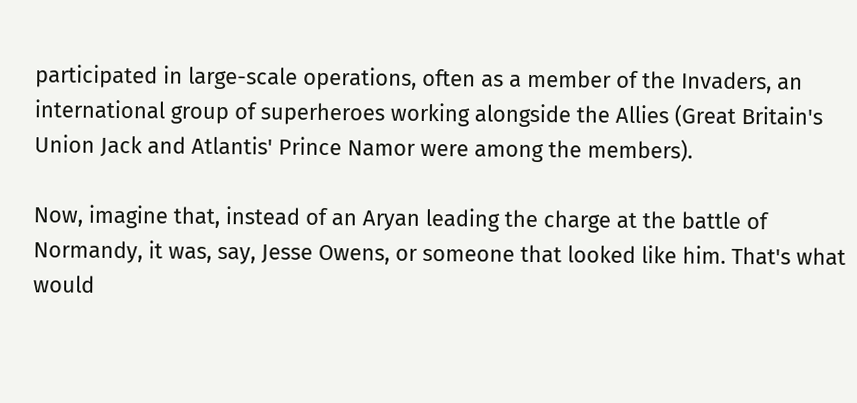participated in large-scale operations, often as a member of the Invaders, an international group of superheroes working alongside the Allies (Great Britain's Union Jack and Atlantis' Prince Namor were among the members).

Now, imagine that, instead of an Aryan leading the charge at the battle of Normandy, it was, say, Jesse Owens, or someone that looked like him. That's what would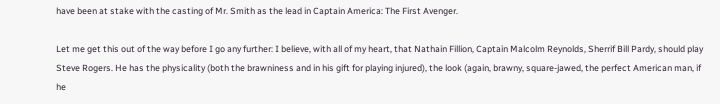have been at stake with the casting of Mr. Smith as the lead in Captain America: The First Avenger.

Let me get this out of the way before I go any further: I believe, with all of my heart, that Nathain Fillion, Captain Malcolm Reynolds, Sherrif Bill Pardy, should play Steve Rogers. He has the physicality (both the brawniness and in his gift for playing injured), the look (again, brawny, square-jawed, the perfect American man, if he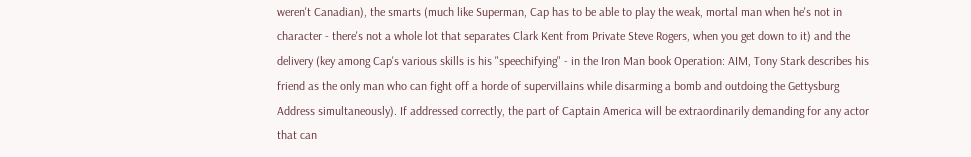weren't Canadian), the smarts (much like Superman, Cap has to be able to play the weak, mortal man when he's not in character - there's not a whole lot that separates Clark Kent from Private Steve Rogers, when you get down to it) and the delivery (key among Cap's various skills is his "speechifying" - in the Iron Man book Operation: AIM, Tony Stark describes his friend as the only man who can fight off a horde of supervillains while disarming a bomb and outdoing the Gettysburg Address simultaneously). If addressed correctly, the part of Captain America will be extraordinarily demanding for any actor that can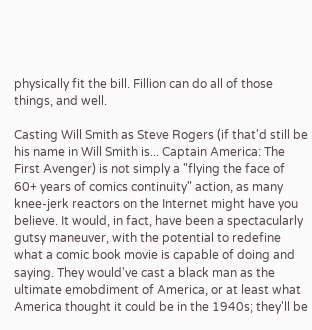physically fit the bill. Fillion can do all of those things, and well.

Casting Will Smith as Steve Rogers (if that'd still be his name in Will Smith is... Captain America: The First Avenger) is not simply a "flying the face of 60+ years of comics continuity" action, as many knee-jerk reactors on the Internet might have you believe. It would, in fact, have been a spectacularly gutsy maneuver, with the potential to redefine what a comic book movie is capable of doing and saying. They would've cast a black man as the ultimate emobdiment of America, or at least what America thought it could be in the 1940s; they'll be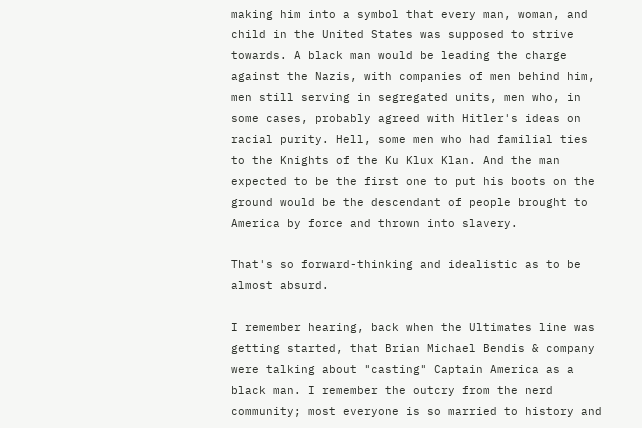making him into a symbol that every man, woman, and child in the United States was supposed to strive towards. A black man would be leading the charge against the Nazis, with companies of men behind him, men still serving in segregated units, men who, in some cases, probably agreed with Hitler's ideas on racial purity. Hell, some men who had familial ties to the Knights of the Ku Klux Klan. And the man expected to be the first one to put his boots on the ground would be the descendant of people brought to America by force and thrown into slavery.

That's so forward-thinking and idealistic as to be almost absurd.

I remember hearing, back when the Ultimates line was getting started, that Brian Michael Bendis & company were talking about "casting" Captain America as a black man. I remember the outcry from the nerd community; most everyone is so married to history and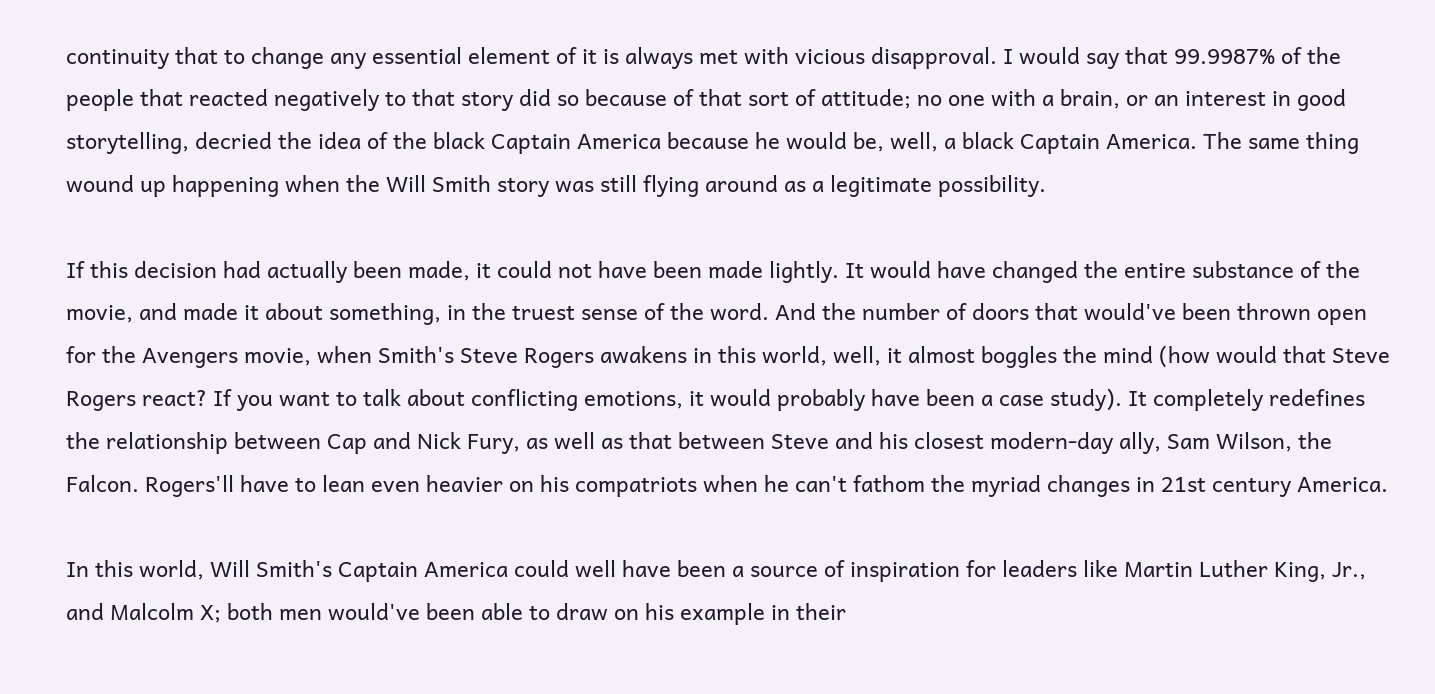continuity that to change any essential element of it is always met with vicious disapproval. I would say that 99.9987% of the people that reacted negatively to that story did so because of that sort of attitude; no one with a brain, or an interest in good storytelling, decried the idea of the black Captain America because he would be, well, a black Captain America. The same thing wound up happening when the Will Smith story was still flying around as a legitimate possibility.

If this decision had actually been made, it could not have been made lightly. It would have changed the entire substance of the movie, and made it about something, in the truest sense of the word. And the number of doors that would've been thrown open for the Avengers movie, when Smith's Steve Rogers awakens in this world, well, it almost boggles the mind (how would that Steve Rogers react? If you want to talk about conflicting emotions, it would probably have been a case study). It completely redefines the relationship between Cap and Nick Fury, as well as that between Steve and his closest modern-day ally, Sam Wilson, the Falcon. Rogers'll have to lean even heavier on his compatriots when he can't fathom the myriad changes in 21st century America.

In this world, Will Smith's Captain America could well have been a source of inspiration for leaders like Martin Luther King, Jr., and Malcolm X; both men would've been able to draw on his example in their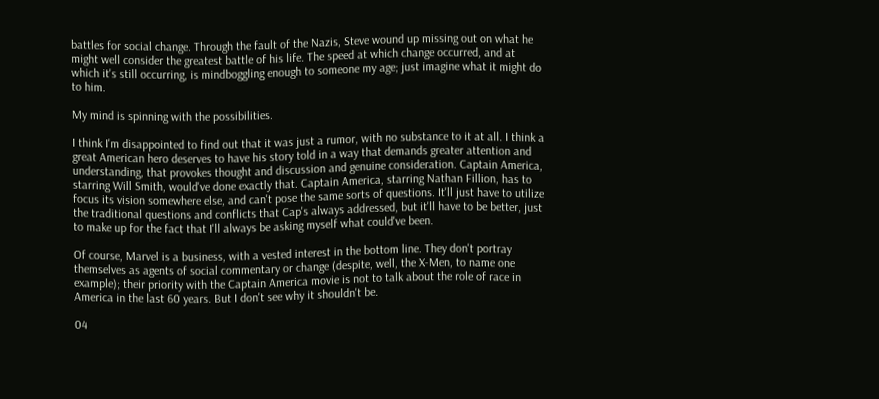battles for social change. Through the fault of the Nazis, Steve wound up missing out on what he might well consider the greatest battle of his life. The speed at which change occurred, and at which it's still occurring, is mindboggling enough to someone my age; just imagine what it might do to him.

My mind is spinning with the possibilities.

I think I'm disappointed to find out that it was just a rumor, with no substance to it at all. I think a great American hero deserves to have his story told in a way that demands greater attention and understanding, that provokes thought and discussion and genuine consideration. Captain America, starring Will Smith, would've done exactly that. Captain America, starring Nathan Fillion, has to focus its vision somewhere else, and can't pose the same sorts of questions. It'll just have to utilize the traditional questions and conflicts that Cap's always addressed, but it'll have to be better, just to make up for the fact that I'll always be asking myself what could've been.

Of course, Marvel is a business, with a vested interest in the bottom line. They don't portray themselves as agents of social commentary or change (despite, well, the X-Men, to name one example); their priority with the Captain America movie is not to talk about the role of race in America in the last 60 years. But I don't see why it shouldn't be.

04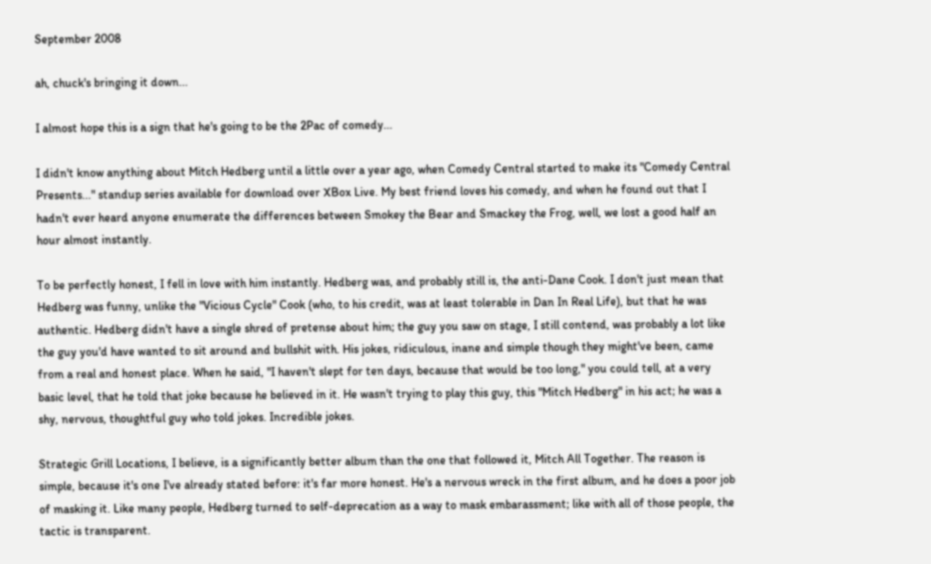September 2008

ah, chuck's bringing it down...

I almost hope this is a sign that he's going to be the 2Pac of comedy...

I didn't know anything about Mitch Hedberg until a little over a year ago, when Comedy Central started to make its "Comedy Central Presents..." standup series available for download over XBox Live. My best friend loves his comedy, and when he found out that I hadn't ever heard anyone enumerate the differences between Smokey the Bear and Smackey the Frog, well, we lost a good half an hour almost instantly.

To be perfectly honest, I fell in love with him instantly. Hedberg was, and probably still is, the anti-Dane Cook. I don't just mean that Hedberg was funny, unlike the "Vicious Cycle" Cook (who, to his credit, was at least tolerable in Dan In Real Life), but that he was authentic. Hedberg didn't have a single shred of pretense about him; the guy you saw on stage, I still contend, was probably a lot like the guy you'd have wanted to sit around and bullshit with. His jokes, ridiculous, inane and simple though they might've been, came from a real and honest place. When he said, "I haven't slept for ten days, because that would be too long," you could tell, at a very basic level, that he told that joke because he believed in it. He wasn't trying to play this guy, this "Mitch Hedberg" in his act; he was a shy, nervous, thoughtful guy who told jokes. Incredible jokes.

Strategic Grill Locations, I believe, is a significantly better album than the one that followed it, Mitch All Together. The reason is simple, because it's one I've already stated before: it's far more honest. He's a nervous wreck in the first album, and he does a poor job of masking it. Like many people, Hedberg turned to self-deprecation as a way to mask embarassment; like with all of those people, the tactic is transparent.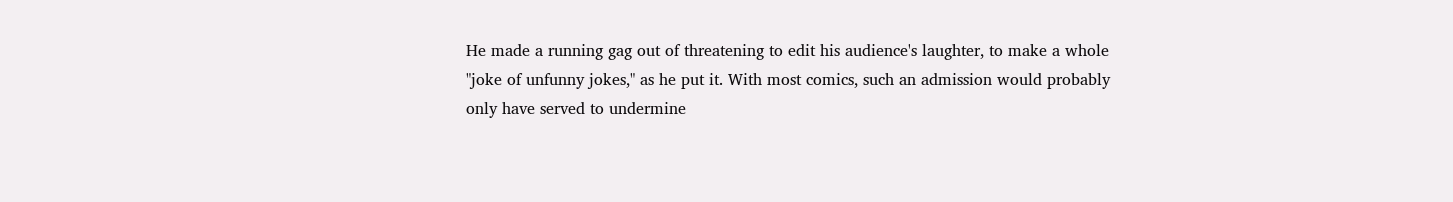He made a running gag out of threatening to edit his audience's laughter, to make a whole "joke of unfunny jokes," as he put it. With most comics, such an admission would probably only have served to undermine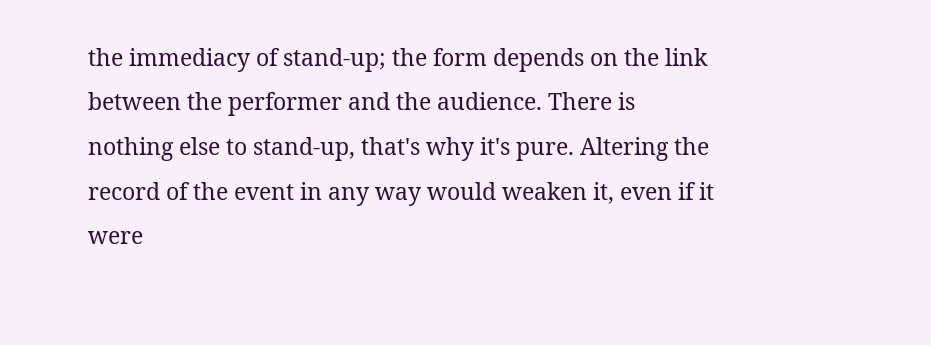the immediacy of stand-up; the form depends on the link between the performer and the audience. There is nothing else to stand-up, that's why it's pure. Altering the record of the event in any way would weaken it, even if it were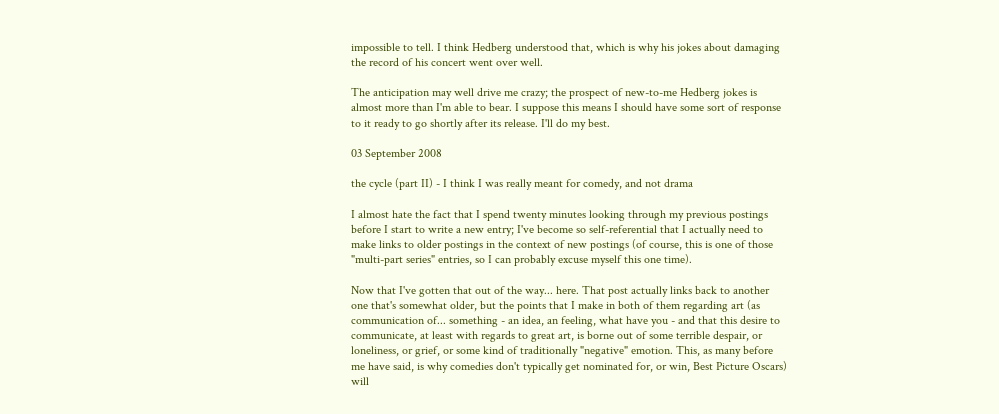impossible to tell. I think Hedberg understood that, which is why his jokes about damaging the record of his concert went over well.

The anticipation may well drive me crazy; the prospect of new-to-me Hedberg jokes is almost more than I'm able to bear. I suppose this means I should have some sort of response to it ready to go shortly after its release. I'll do my best.

03 September 2008

the cycle (part II) - I think I was really meant for comedy, and not drama

I almost hate the fact that I spend twenty minutes looking through my previous postings before I start to write a new entry; I've become so self-referential that I actually need to make links to older postings in the context of new postings (of course, this is one of those "multi-part series" entries, so I can probably excuse myself this one time).

Now that I've gotten that out of the way... here. That post actually links back to another one that's somewhat older, but the points that I make in both of them regarding art (as communication of... something - an idea, an feeling, what have you - and that this desire to communicate, at least with regards to great art, is borne out of some terrible despair, or loneliness, or grief, or some kind of traditionally "negative" emotion. This, as many before me have said, is why comedies don't typically get nominated for, or win, Best Picture Oscars) will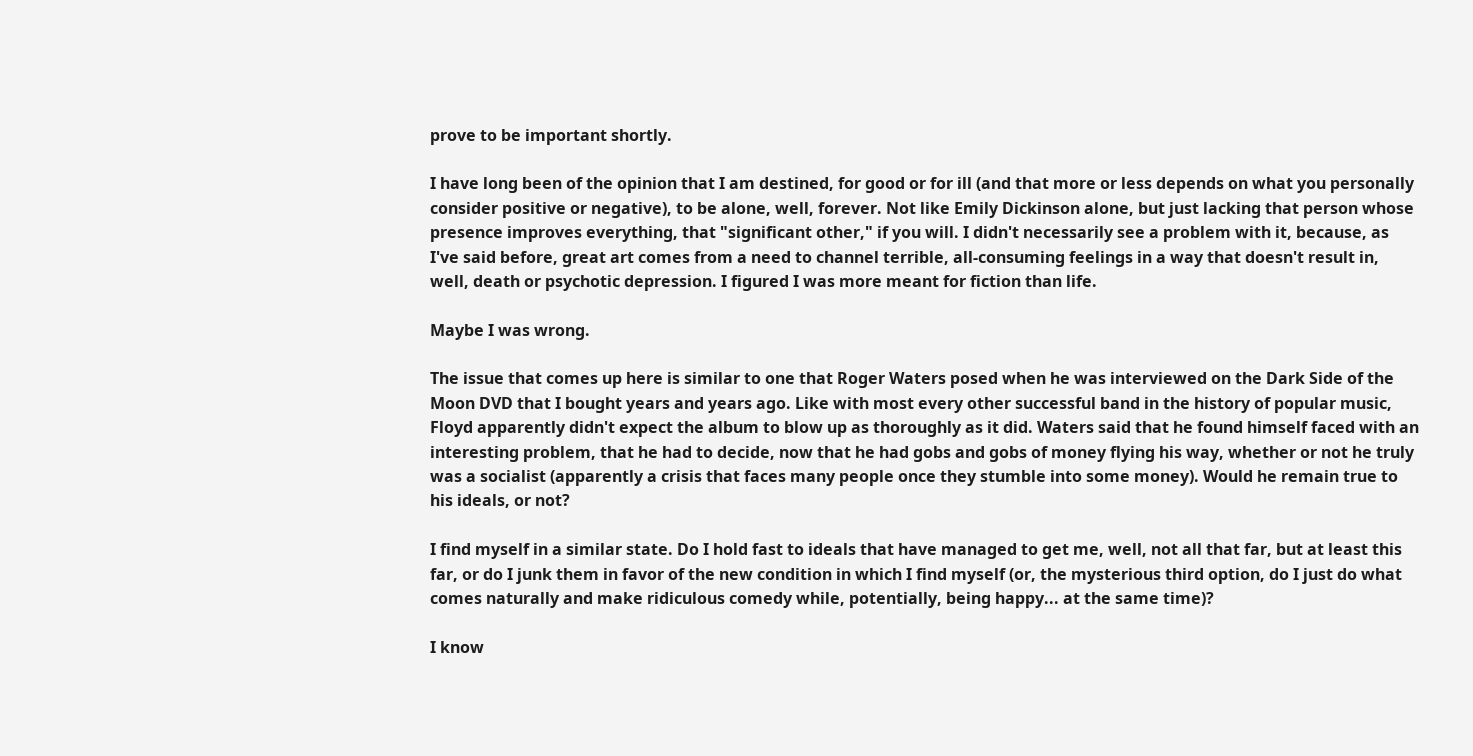prove to be important shortly.

I have long been of the opinion that I am destined, for good or for ill (and that more or less depends on what you personally consider positive or negative), to be alone, well, forever. Not like Emily Dickinson alone, but just lacking that person whose presence improves everything, that "significant other," if you will. I didn't necessarily see a problem with it, because, as I've said before, great art comes from a need to channel terrible, all-consuming feelings in a way that doesn't result in, well, death or psychotic depression. I figured I was more meant for fiction than life.

Maybe I was wrong.

The issue that comes up here is similar to one that Roger Waters posed when he was interviewed on the Dark Side of the Moon DVD that I bought years and years ago. Like with most every other successful band in the history of popular music, Floyd apparently didn't expect the album to blow up as thoroughly as it did. Waters said that he found himself faced with an interesting problem, that he had to decide, now that he had gobs and gobs of money flying his way, whether or not he truly was a socialist (apparently a crisis that faces many people once they stumble into some money). Would he remain true to his ideals, or not?

I find myself in a similar state. Do I hold fast to ideals that have managed to get me, well, not all that far, but at least this far, or do I junk them in favor of the new condition in which I find myself (or, the mysterious third option, do I just do what comes naturally and make ridiculous comedy while, potentially, being happy... at the same time)?

I know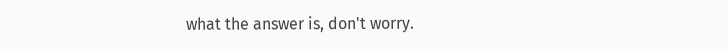what the answer is, don't worry.